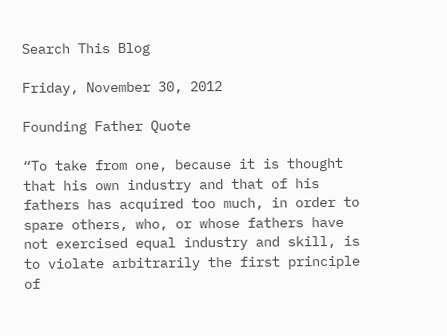Search This Blog

Friday, November 30, 2012

Founding Father Quote

“To take from one, because it is thought that his own industry and that of his fathers has acquired too much, in order to spare others, who, or whose fathers have not exercised equal industry and skill, is to violate arbitrarily the first principle of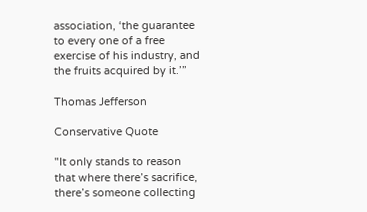association, ‘the guarantee to every one of a free exercise of his industry, and the fruits acquired by it.’”

Thomas Jefferson

Conservative Quote

"It only stands to reason that where there’s sacrifice, there’s someone collecting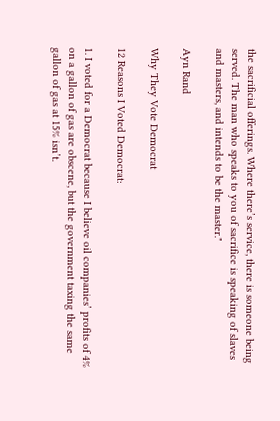the sacrificial offerings. Where there’s service, there is someone being served. The man who speaks to you of sacrifice is speaking of slaves and masters, and intends to be the master."

Ayn Rand

Why They Vote Democrat

12 Reasons I Voted Democrat:

1. I voted for a Democrat because I believe oil companies’ profits of 4% on a gallon of gas are obscene, but the government taxing the same gallon of gas at 15% isn’t.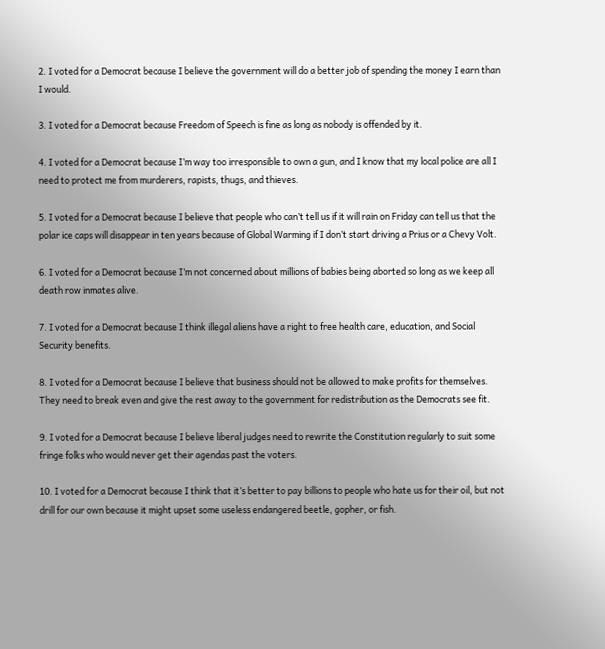2. I voted for a Democrat because I believe the government will do a better job of spending the money I earn than I would.

3. I voted for a Democrat because Freedom of Speech is fine as long as nobody is offended by it.

4. I voted for a Democrat because I’m way too irresponsible to own a gun, and I know that my local police are all I need to protect me from murderers, rapists, thugs, and thieves.

5. I voted for a Democrat because I believe that people who can’t tell us if it will rain on Friday can tell us that the polar ice caps will disappear in ten years because of Global Warming if I don’t start driving a Prius or a Chevy Volt.

6. I voted for a Democrat because I’m not concerned about millions of babies being aborted so long as we keep all death row inmates alive.

7. I voted for a Democrat because I think illegal aliens have a right to free health care, education, and Social Security benefits.

8. I voted for a Democrat because I believe that business should not be allowed to make profits for themselves. They need to break even and give the rest away to the government for redistribution as the Democrats see fit.

9. I voted for a Democrat because I believe liberal judges need to rewrite the Constitution regularly to suit some fringe folks who would never get their agendas past the voters.

10. I voted for a Democrat because I think that it’s better to pay billions to people who hate us for their oil, but not drill for our own because it might upset some useless endangered beetle, gopher, or fish.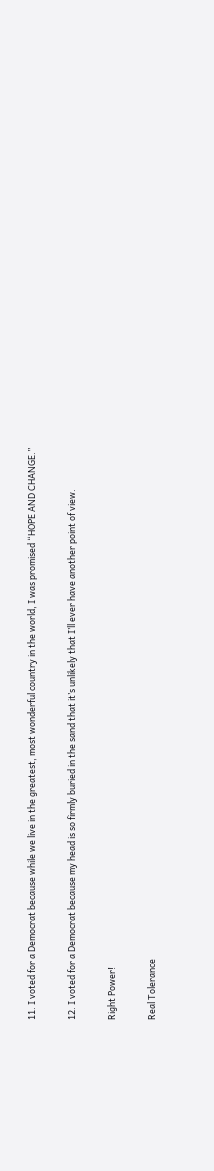11. I voted for a Democrat because while we live in the greatest, most wonderful country in the world, I was promised “HOPE AND CHANGE.”

12. I voted for a Democrat because my head is so firmly buried in the sand that it’s unlikely that I’ll ever have another point of view.

Right Power!

Real Tolerance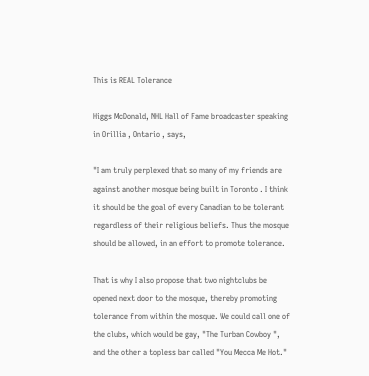This is REAL Tolerance

Higgs McDonald, NHL Hall of Fame broadcaster speaking in Orillia , Ontario , says,

"I am truly perplexed that so many of my friends are against another mosque being built in Toronto . I think it should be the goal of every Canadian to be tolerant regardless of their religious beliefs. Thus the mosque should be allowed, in an effort to promote tolerance.

That is why I also propose that two nightclubs be opened next door to the mosque, thereby promoting tolerance from within the mosque. We could call one of the clubs, which would be gay, "The Turban Cowboy ", and the other a topless bar called "You Mecca Me Hot."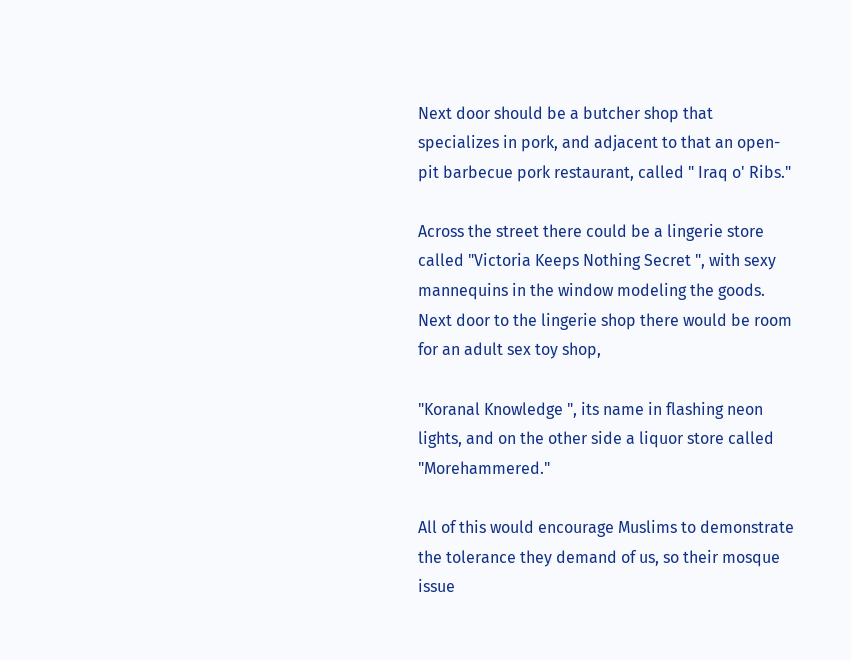Next door should be a butcher shop that specializes in pork, and adjacent to that an open-pit barbecue pork restaurant, called " Iraq o' Ribs."

Across the street there could be a lingerie store called "Victoria Keeps Nothing Secret ", with sexy mannequins in the window modeling the goods.
Next door to the lingerie shop there would be room for an adult sex toy shop,

"Koranal Knowledge ", its name in flashing neon lights, and on the other side a liquor store called "Morehammered."

All of this would encourage Muslims to demonstrate the tolerance they demand of us, so their mosque issue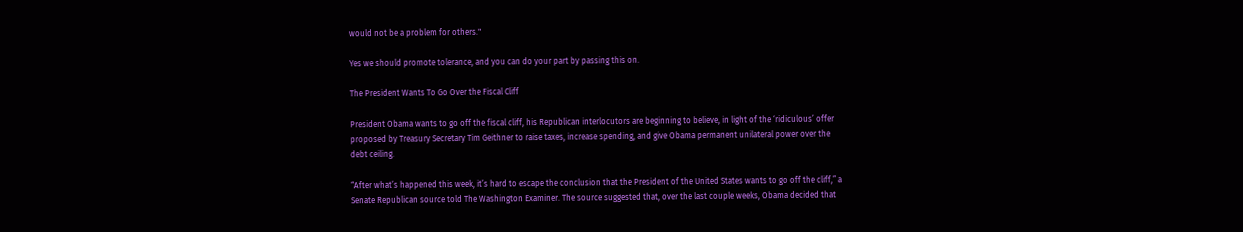would not be a problem for others."

Yes we should promote tolerance, and you can do your part by passing this on.

The President Wants To Go Over the Fiscal Cliff

President Obama wants to go off the fiscal cliff, his Republican interlocutors are beginning to believe, in light of the ‘ridiculous’ offer proposed by Treasury Secretary Tim Geithner to raise taxes, increase spending, and give Obama permanent unilateral power over the debt ceiling.

“After what’s happened this week, it’s hard to escape the conclusion that the President of the United States wants to go off the cliff,” a Senate Republican source told The Washington Examiner. The source suggested that, over the last couple weeks, Obama decided that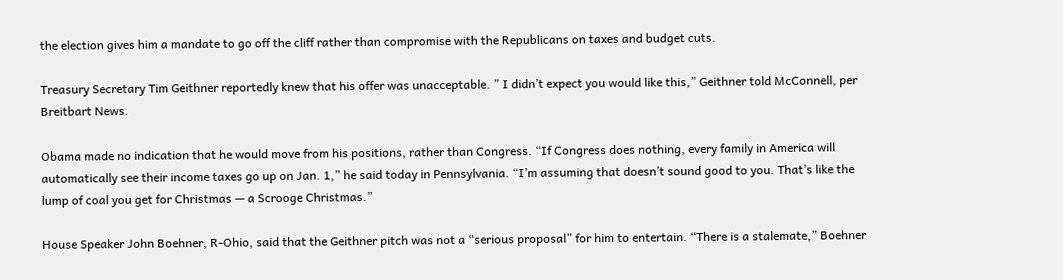the election gives him a mandate to go off the cliff rather than compromise with the Republicans on taxes and budget cuts.

Treasury Secretary Tim Geithner reportedly knew that his offer was unacceptable. ” I didn’t expect you would like this,” Geithner told McConnell, per Breitbart News.

Obama made no indication that he would move from his positions, rather than Congress. “If Congress does nothing, every family in America will automatically see their income taxes go up on Jan. 1,” he said today in Pennsylvania. “I’m assuming that doesn’t sound good to you. That’s like the lump of coal you get for Christmas — a Scrooge Christmas.”

House Speaker John Boehner, R-Ohio, said that the Geithner pitch was not a “serious proposal” for him to entertain. “There is a stalemate,” Boehner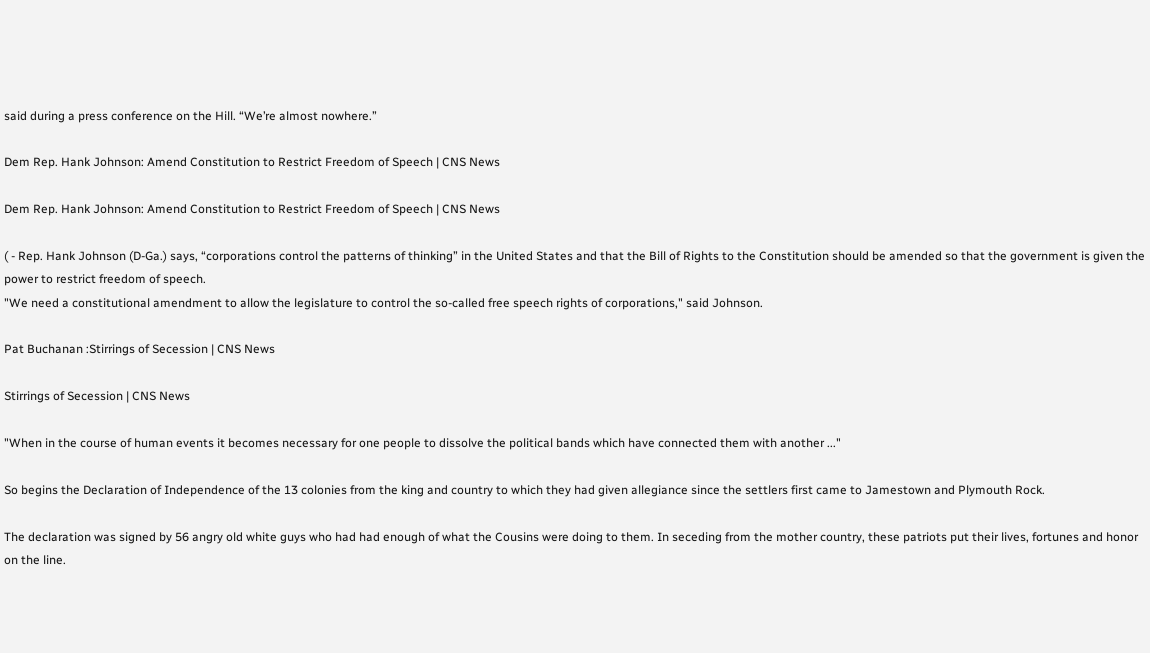said during a press conference on the Hill. “We’re almost nowhere.”

Dem Rep. Hank Johnson: Amend Constitution to Restrict Freedom of Speech | CNS News

Dem Rep. Hank Johnson: Amend Constitution to Restrict Freedom of Speech | CNS News

( - Rep. Hank Johnson (D-Ga.) says, “corporations control the patterns of thinking” in the United States and that the Bill of Rights to the Constitution should be amended so that the government is given the power to restrict freedom of speech.
"We need a constitutional amendment to allow the legislature to control the so-called free speech rights of corporations," said Johnson.

Pat Buchanan :Stirrings of Secession | CNS News

Stirrings of Secession | CNS News

"When in the course of human events it becomes necessary for one people to dissolve the political bands which have connected them with another ..."

So begins the Declaration of Independence of the 13 colonies from the king and country to which they had given allegiance since the settlers first came to Jamestown and Plymouth Rock.

The declaration was signed by 56 angry old white guys who had had enough of what the Cousins were doing to them. In seceding from the mother country, these patriots put their lives, fortunes and honor on the line.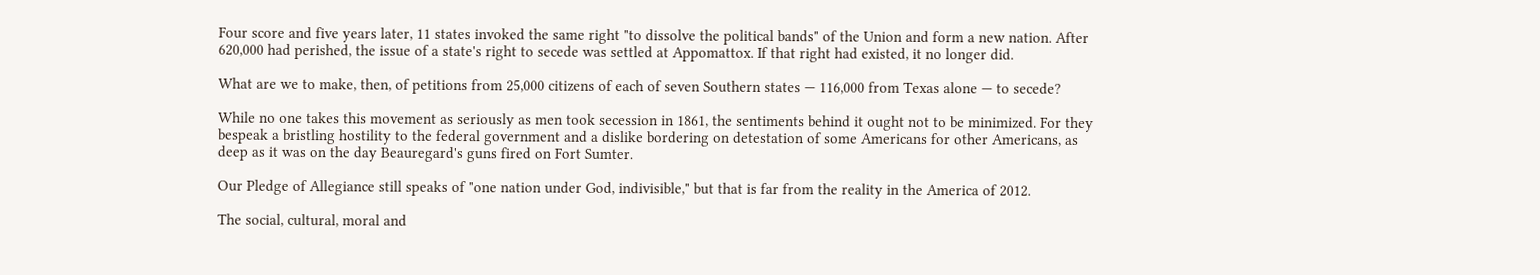Four score and five years later, 11 states invoked the same right "to dissolve the political bands" of the Union and form a new nation. After 620,000 had perished, the issue of a state's right to secede was settled at Appomattox. If that right had existed, it no longer did.

What are we to make, then, of petitions from 25,000 citizens of each of seven Southern states — 116,000 from Texas alone — to secede?

While no one takes this movement as seriously as men took secession in 1861, the sentiments behind it ought not to be minimized. For they bespeak a bristling hostility to the federal government and a dislike bordering on detestation of some Americans for other Americans, as deep as it was on the day Beauregard's guns fired on Fort Sumter.

Our Pledge of Allegiance still speaks of "one nation under God, indivisible," but that is far from the reality in the America of 2012.

The social, cultural, moral and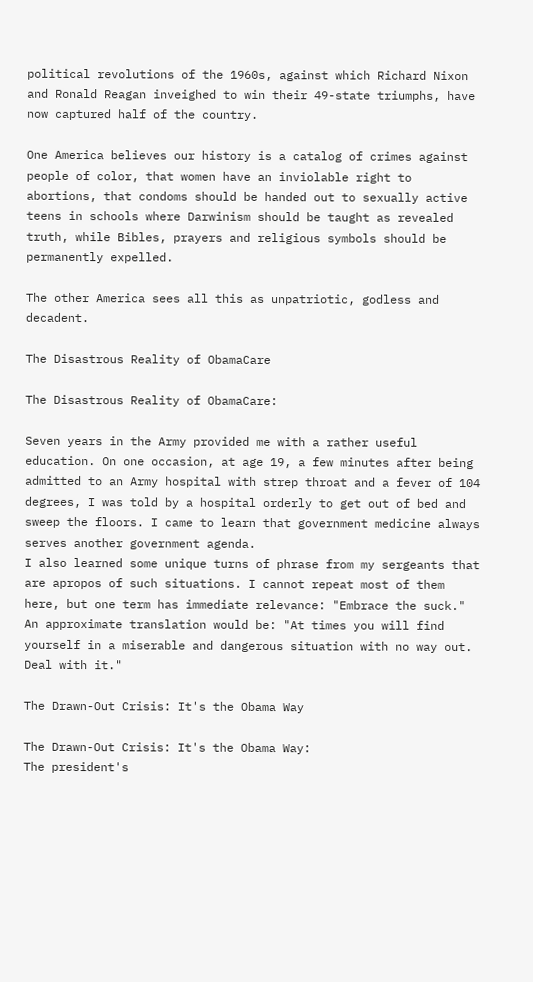political revolutions of the 1960s, against which Richard Nixon and Ronald Reagan inveighed to win their 49-state triumphs, have now captured half of the country.

One America believes our history is a catalog of crimes against people of color, that women have an inviolable right to abortions, that condoms should be handed out to sexually active teens in schools where Darwinism should be taught as revealed truth, while Bibles, prayers and religious symbols should be permanently expelled.

The other America sees all this as unpatriotic, godless and decadent.

The Disastrous Reality of ObamaCare

The Disastrous Reality of ObamaCare:

Seven years in the Army provided me with a rather useful education. On one occasion, at age 19, a few minutes after being admitted to an Army hospital with strep throat and a fever of 104 degrees, I was told by a hospital orderly to get out of bed and sweep the floors. I came to learn that government medicine always serves another government agenda.
I also learned some unique turns of phrase from my sergeants that are apropos of such situations. I cannot repeat most of them here, but one term has immediate relevance: "Embrace the suck." An approximate translation would be: "At times you will find yourself in a miserable and dangerous situation with no way out. Deal with it."

The Drawn-Out Crisis: It's the Obama Way

The Drawn-Out Crisis: It's the Obama Way:
The president's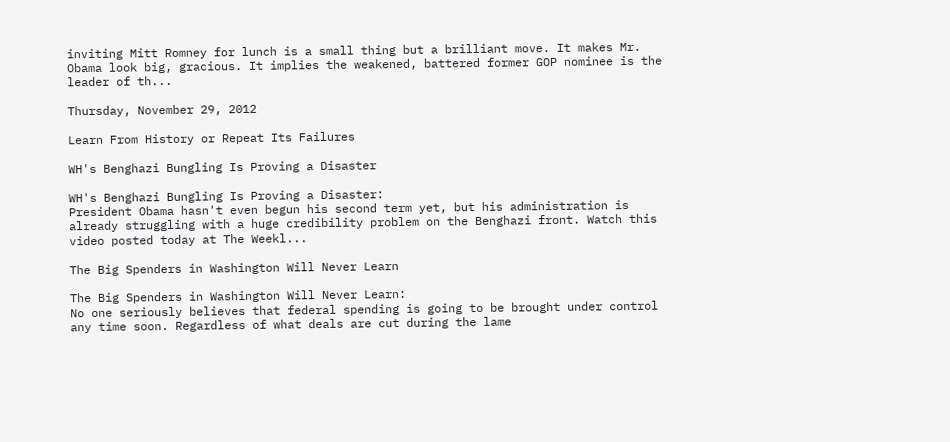inviting Mitt Romney for lunch is a small thing but a brilliant move. It makes Mr. Obama look big, gracious. It implies the weakened, battered former GOP nominee is the leader of th...

Thursday, November 29, 2012

Learn From History or Repeat Its Failures

WH's Benghazi Bungling Is Proving a Disaster

WH's Benghazi Bungling Is Proving a Disaster:
President Obama hasn't even begun his second term yet, but his administration is already struggling with a huge credibility problem on the Benghazi front. Watch this video posted today at The Weekl...

The Big Spenders in Washington Will Never Learn

The Big Spenders in Washington Will Never Learn:
No one seriously believes that federal spending is going to be brought under control any time soon. Regardless of what deals are cut during the lame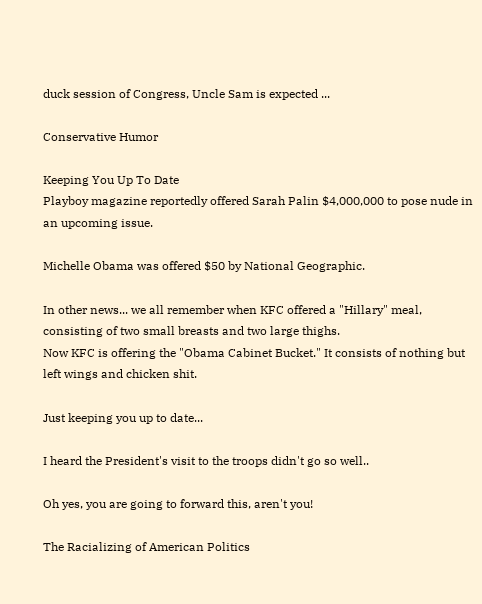duck session of Congress, Uncle Sam is expected ...

Conservative Humor

Keeping You Up To Date
Playboy magazine reportedly offered Sarah Palin $4,000,000 to pose nude in an upcoming issue.

Michelle Obama was offered $50 by National Geographic.

In other news... we all remember when KFC offered a "Hillary" meal, consisting of two small breasts and two large thighs.
Now KFC is offering the "Obama Cabinet Bucket." It consists of nothing but left wings and chicken shit.

Just keeping you up to date...

I heard the President's visit to the troops didn't go so well..

Oh yes, you are going to forward this, aren't you!

The Racializing of American Politics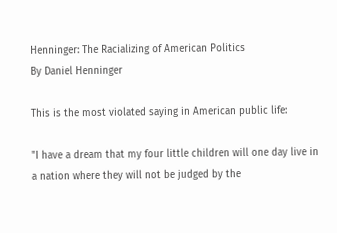Henninger: The Racializing of American Politics
By Daniel Henninger

This is the most violated saying in American public life:

"I have a dream that my four little children will one day live in a nation where they will not be judged by the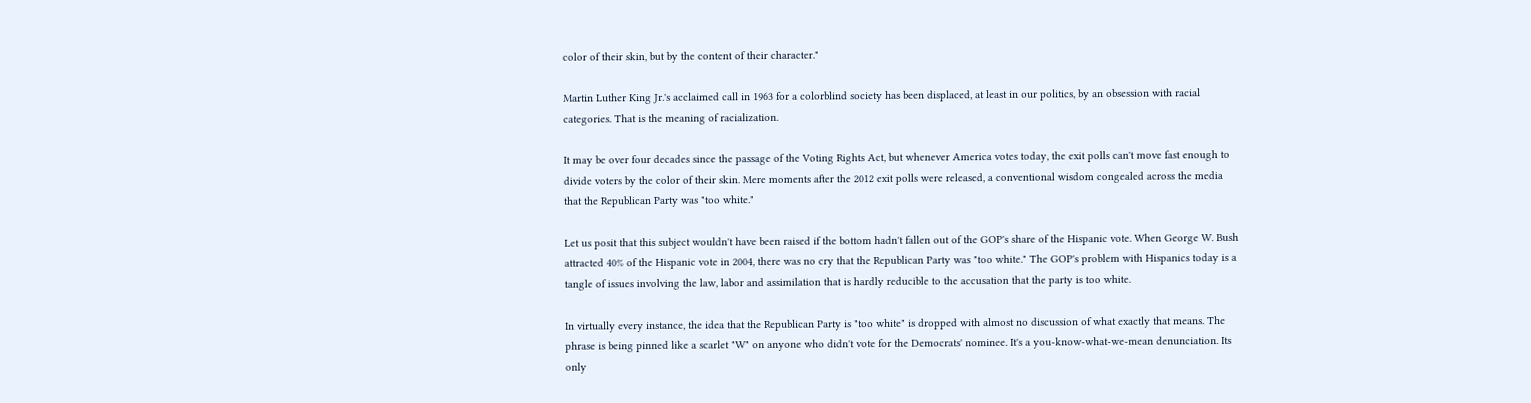color of their skin, but by the content of their character."

Martin Luther King Jr.'s acclaimed call in 1963 for a colorblind society has been displaced, at least in our politics, by an obsession with racial categories. That is the meaning of racialization.

It may be over four decades since the passage of the Voting Rights Act, but whenever America votes today, the exit polls can't move fast enough to divide voters by the color of their skin. Mere moments after the 2012 exit polls were released, a conventional wisdom congealed across the media that the Republican Party was "too white."

Let us posit that this subject wouldn't have been raised if the bottom hadn't fallen out of the GOP's share of the Hispanic vote. When George W. Bush attracted 40% of the Hispanic vote in 2004, there was no cry that the Republican Party was "too white." The GOP's problem with Hispanics today is a tangle of issues involving the law, labor and assimilation that is hardly reducible to the accusation that the party is too white.

In virtually every instance, the idea that the Republican Party is "too white" is dropped with almost no discussion of what exactly that means. The phrase is being pinned like a scarlet "W" on anyone who didn't vote for the Democrats' nominee. It's a you-know-what-we-mean denunciation. Its only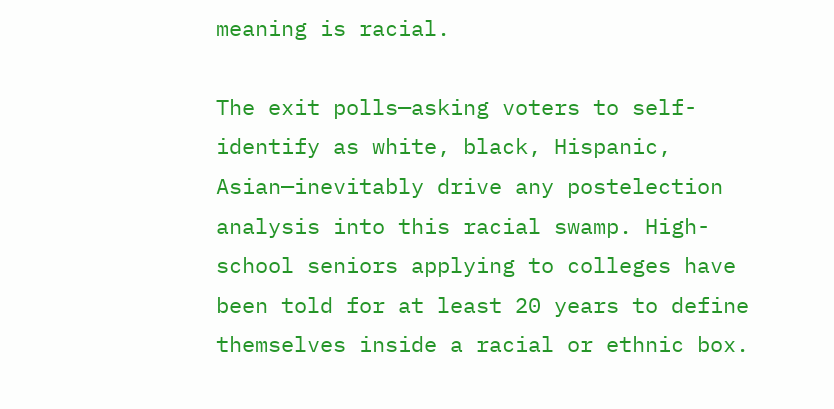meaning is racial.

The exit polls—asking voters to self-identify as white, black, Hispanic, Asian—inevitably drive any postelection analysis into this racial swamp. High-school seniors applying to colleges have been told for at least 20 years to define themselves inside a racial or ethnic box.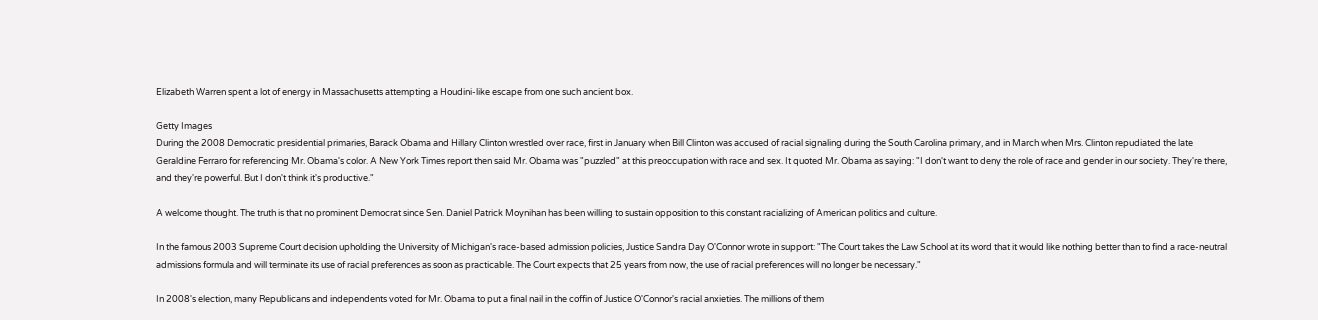Elizabeth Warren spent a lot of energy in Massachusetts attempting a Houdini-like escape from one such ancient box.

Getty Images
During the 2008 Democratic presidential primaries, Barack Obama and Hillary Clinton wrestled over race, first in January when Bill Clinton was accused of racial signaling during the South Carolina primary, and in March when Mrs. Clinton repudiated the late Geraldine Ferraro for referencing Mr. Obama's color. A New York Times report then said Mr. Obama was "puzzled" at this preoccupation with race and sex. It quoted Mr. Obama as saying: "I don't want to deny the role of race and gender in our society. They're there, and they're powerful. But I don't think it's productive."

A welcome thought. The truth is that no prominent Democrat since Sen. Daniel Patrick Moynihan has been willing to sustain opposition to this constant racializing of American politics and culture.

In the famous 2003 Supreme Court decision upholding the University of Michigan's race-based admission policies, Justice Sandra Day O'Connor wrote in support: "The Court takes the Law School at its word that it would like nothing better than to find a race-neutral admissions formula and will terminate its use of racial preferences as soon as practicable. The Court expects that 25 years from now, the use of racial preferences will no longer be necessary."

In 2008's election, many Republicans and independents voted for Mr. Obama to put a final nail in the coffin of Justice O'Connor's racial anxieties. The millions of them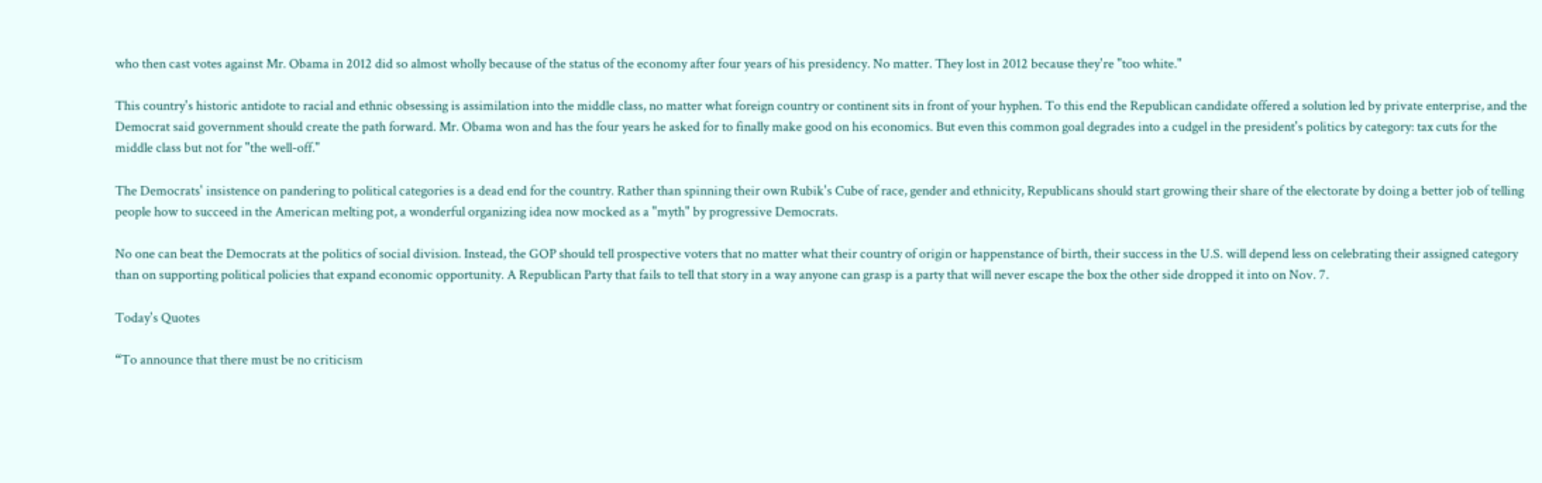who then cast votes against Mr. Obama in 2012 did so almost wholly because of the status of the economy after four years of his presidency. No matter. They lost in 2012 because they're "too white."

This country's historic antidote to racial and ethnic obsessing is assimilation into the middle class, no matter what foreign country or continent sits in front of your hyphen. To this end the Republican candidate offered a solution led by private enterprise, and the Democrat said government should create the path forward. Mr. Obama won and has the four years he asked for to finally make good on his economics. But even this common goal degrades into a cudgel in the president's politics by category: tax cuts for the middle class but not for "the well-off."

The Democrats' insistence on pandering to political categories is a dead end for the country. Rather than spinning their own Rubik's Cube of race, gender and ethnicity, Republicans should start growing their share of the electorate by doing a better job of telling people how to succeed in the American melting pot, a wonderful organizing idea now mocked as a "myth" by progressive Democrats.

No one can beat the Democrats at the politics of social division. Instead, the GOP should tell prospective voters that no matter what their country of origin or happenstance of birth, their success in the U.S. will depend less on celebrating their assigned category than on supporting political policies that expand economic opportunity. A Republican Party that fails to tell that story in a way anyone can grasp is a party that will never escape the box the other side dropped it into on Nov. 7.

Today's Quotes

“To announce that there must be no criticism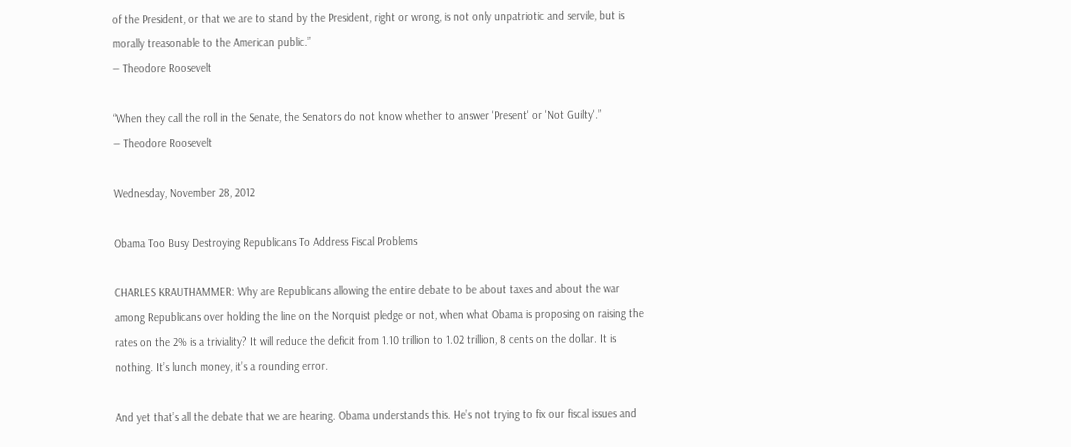of the President, or that we are to stand by the President, right or wrong, is not only unpatriotic and servile, but is morally treasonable to the American public.”
― Theodore Roosevelt

“When they call the roll in the Senate, the Senators do not know whether to answer 'Present' or 'Not Guilty'.”
― Theodore Roosevelt

Wednesday, November 28, 2012

Obama Too Busy Destroying Republicans To Address Fiscal Problems

CHARLES KRAUTHAMMER: Why are Republicans allowing the entire debate to be about taxes and about the war among Republicans over holding the line on the Norquist pledge or not, when what Obama is proposing on raising the rates on the 2% is a triviality? It will reduce the deficit from 1.10 trillion to 1.02 trillion, 8 cents on the dollar. It is nothing. It’s lunch money, it’s a rounding error.

And yet that’s all the debate that we are hearing. Obama understands this. He’s not trying to fix our fiscal issues and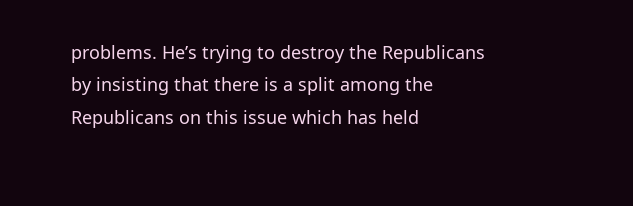problems. He’s trying to destroy the Republicans by insisting that there is a split among the Republicans on this issue which has held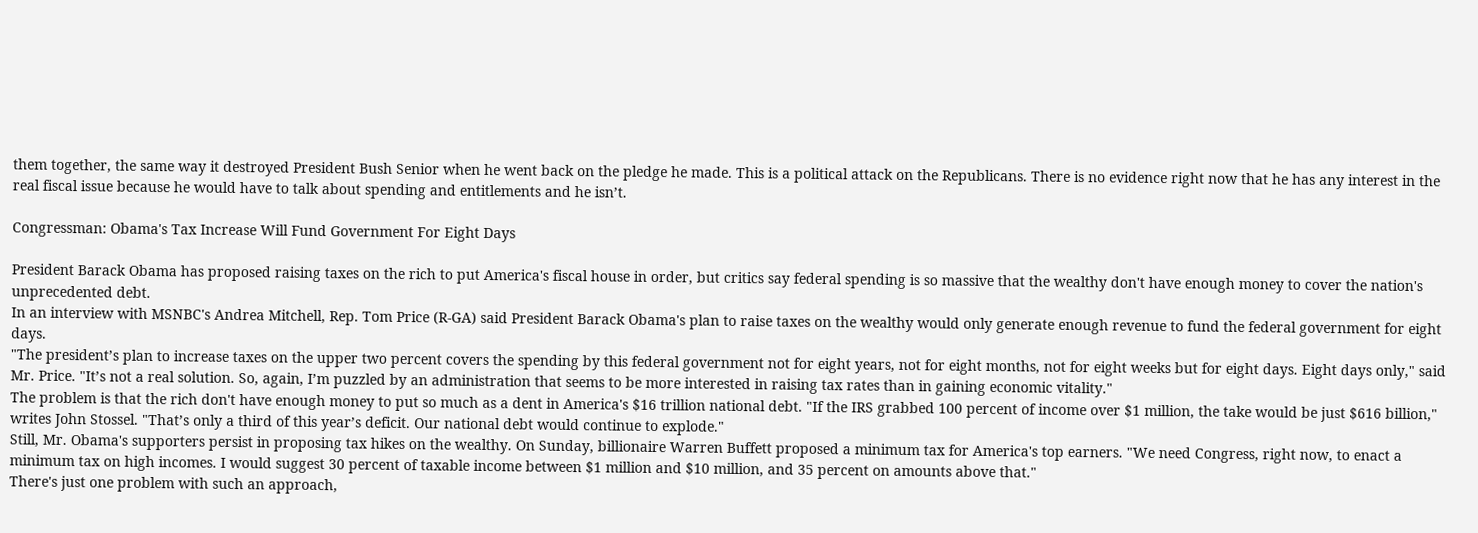them together, the same way it destroyed President Bush Senior when he went back on the pledge he made. This is a political attack on the Republicans. There is no evidence right now that he has any interest in the real fiscal issue because he would have to talk about spending and entitlements and he isn’t.

Congressman: Obama's Tax Increase Will Fund Government For Eight Days

President Barack Obama has proposed raising taxes on the rich to put America's fiscal house in order, but critics say federal spending is so massive that the wealthy don't have enough money to cover the nation's unprecedented debt.
In an interview with MSNBC's Andrea Mitchell, Rep. Tom Price (R-GA) said President Barack Obama's plan to raise taxes on the wealthy would only generate enough revenue to fund the federal government for eight days.
"The president’s plan to increase taxes on the upper two percent covers the spending by this federal government not for eight years, not for eight months, not for eight weeks but for eight days. Eight days only," said Mr. Price. "It’s not a real solution. So, again, I’m puzzled by an administration that seems to be more interested in raising tax rates than in gaining economic vitality."
The problem is that the rich don't have enough money to put so much as a dent in America's $16 trillion national debt. "If the IRS grabbed 100 percent of income over $1 million, the take would be just $616 billion," writes John Stossel. "That’s only a third of this year’s deficit. Our national debt would continue to explode."
Still, Mr. Obama's supporters persist in proposing tax hikes on the wealthy. On Sunday, billionaire Warren Buffett proposed a minimum tax for America's top earners. "We need Congress, right now, to enact a minimum tax on high incomes. I would suggest 30 percent of taxable income between $1 million and $10 million, and 35 percent on amounts above that."
There's just one problem with such an approach,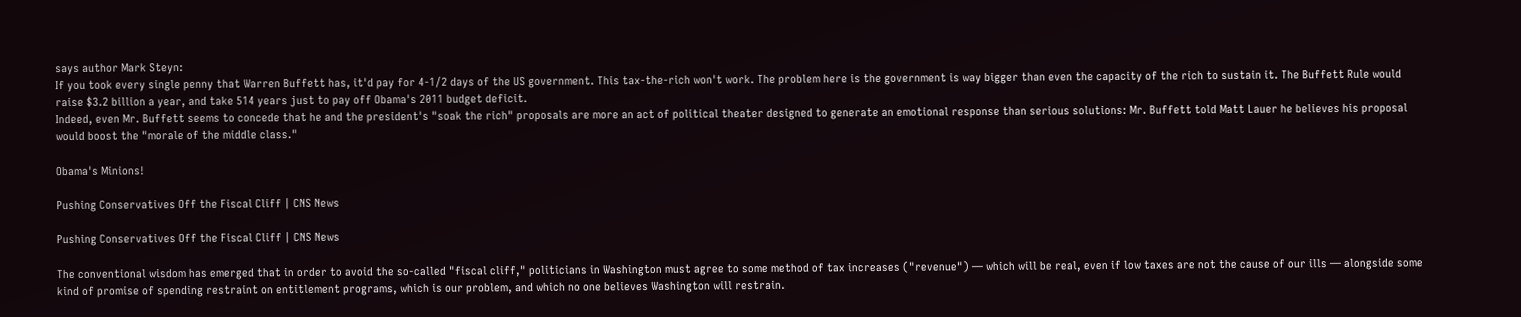says author Mark Steyn:
If you took every single penny that Warren Buffett has, it'd pay for 4-1/2 days of the US government. This tax-the-rich won't work. The problem here is the government is way bigger than even the capacity of the rich to sustain it. The Buffett Rule would raise $3.2 billion a year, and take 514 years just to pay off Obama's 2011 budget deficit.
Indeed, even Mr. Buffett seems to concede that he and the president's "soak the rich" proposals are more an act of political theater designed to generate an emotional response than serious solutions: Mr. Buffett told Matt Lauer he believes his proposal would boost the "morale of the middle class."

Obama's Minions!

Pushing Conservatives Off the Fiscal Cliff | CNS News

Pushing Conservatives Off the Fiscal Cliff | CNS News

The conventional wisdom has emerged that in order to avoid the so-called "fiscal cliff," politicians in Washington must agree to some method of tax increases ("revenue") — which will be real, even if low taxes are not the cause of our ills — alongside some kind of promise of spending restraint on entitlement programs, which is our problem, and which no one believes Washington will restrain.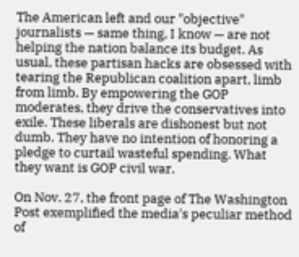The American left and our "objective" journalists — same thing, I know — are not helping the nation balance its budget. As usual, these partisan hacks are obsessed with tearing the Republican coalition apart, limb from limb. By empowering the GOP moderates, they drive the conservatives into exile. These liberals are dishonest but not dumb. They have no intention of honoring a pledge to curtail wasteful spending. What they want is GOP civil war.

On Nov. 27, the front page of The Washington Post exemplified the media's peculiar method of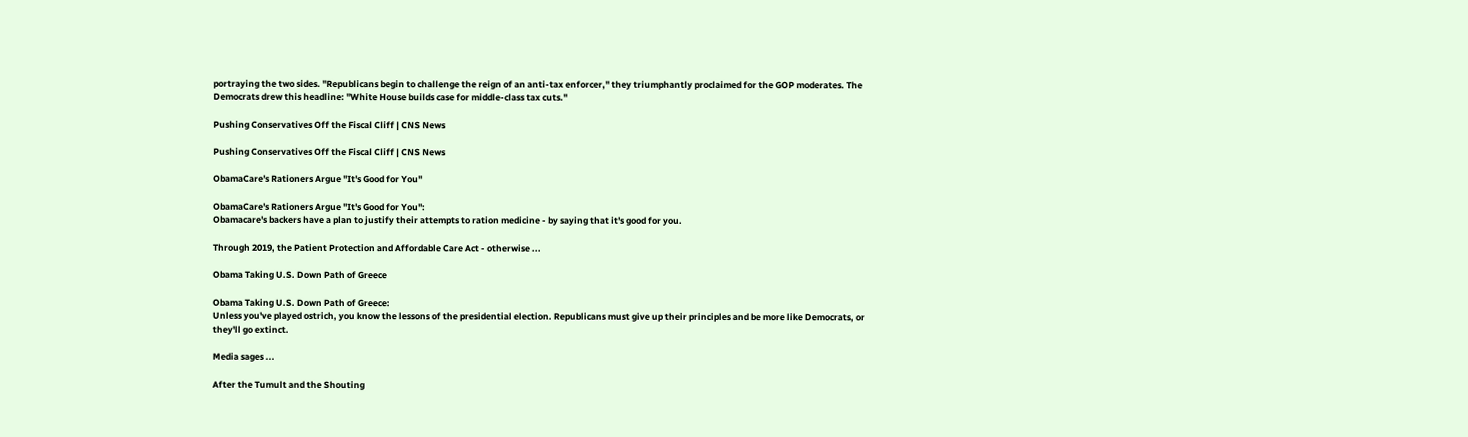portraying the two sides. "Republicans begin to challenge the reign of an anti-tax enforcer," they triumphantly proclaimed for the GOP moderates. The Democrats drew this headline: "White House builds case for middle-class tax cuts."

Pushing Conservatives Off the Fiscal Cliff | CNS News

Pushing Conservatives Off the Fiscal Cliff | CNS News

ObamaCare's Rationers Argue "It's Good for You"

ObamaCare's Rationers Argue "It's Good for You":
Obamacare's backers have a plan to justify their attempts to ration medicine - by saying that it's good for you.

Through 2019, the Patient Protection and Affordable Care Act - otherwise ...

Obama Taking U.S. Down Path of Greece

Obama Taking U.S. Down Path of Greece:
Unless you've played ostrich, you know the lessons of the presidential election. Republicans must give up their principles and be more like Democrats, or they'll go extinct.

Media sages ...

After the Tumult and the Shouting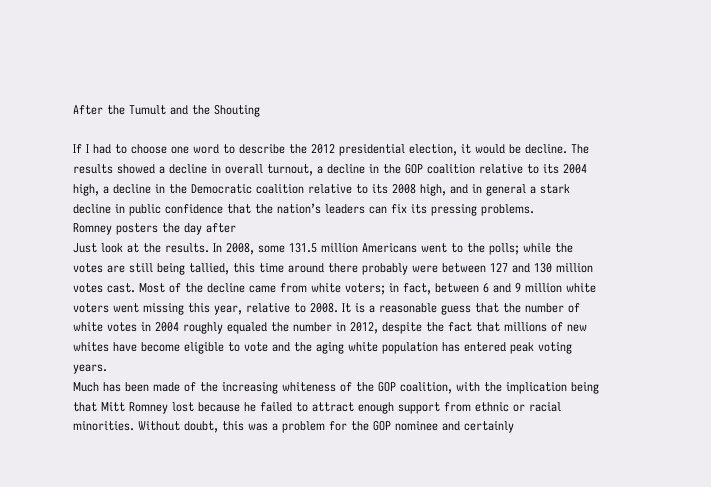After the Tumult and the Shouting

If I had to choose one word to describe the 2012 presidential election, it would be decline. The results showed a decline in overall turnout, a decline in the GOP coalition relative to its 2004 high, a decline in the Democratic coalition relative to its 2008 high, and in general a stark decline in public confidence that the nation’s leaders can fix its pressing problems.
Romney posters the day after
Just look at the results. In 2008, some 131.5 million Americans went to the polls; while the votes are still being tallied, this time around there probably were between 127 and 130 million votes cast. Most of the decline came from white voters; in fact, between 6 and 9 million white voters went missing this year, relative to 2008. It is a reasonable guess that the number of white votes in 2004 roughly equaled the number in 2012, despite the fact that millions of new whites have become eligible to vote and the aging white population has entered peak voting years.
Much has been made of the increasing whiteness of the GOP coalition, with the implication being that Mitt Romney lost because he failed to attract enough support from ethnic or racial minorities. Without doubt, this was a problem for the GOP nominee and certainly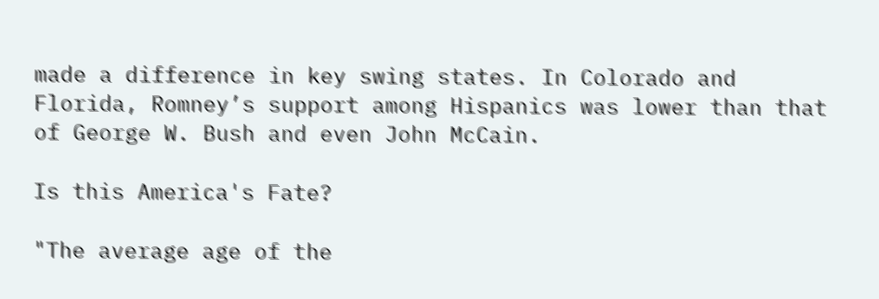made a difference in key swing states. In Colorado and Florida, Romney’s support among Hispanics was lower than that of George W. Bush and even John McCain.

Is this America's Fate?

"The average age of the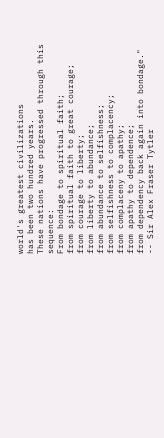world's greatest civilizations
has been two hundred years.
These nations have progressed through this sequence:
From bondage to spiritual faith;
from spiritual faith to great courage;
from courage to liberty;
from liberty to abundance;
from abundance to selfishness;
from selfishness to complacency;
from complaceny to apathy;
from apathy to dependence;
from dependency back again into bondage."
-- Sir Alex Fraser Tytler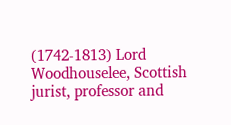(1742-1813) Lord Woodhouselee, Scottish jurist, professor and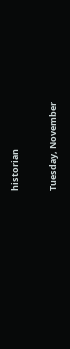historian

Tuesday, November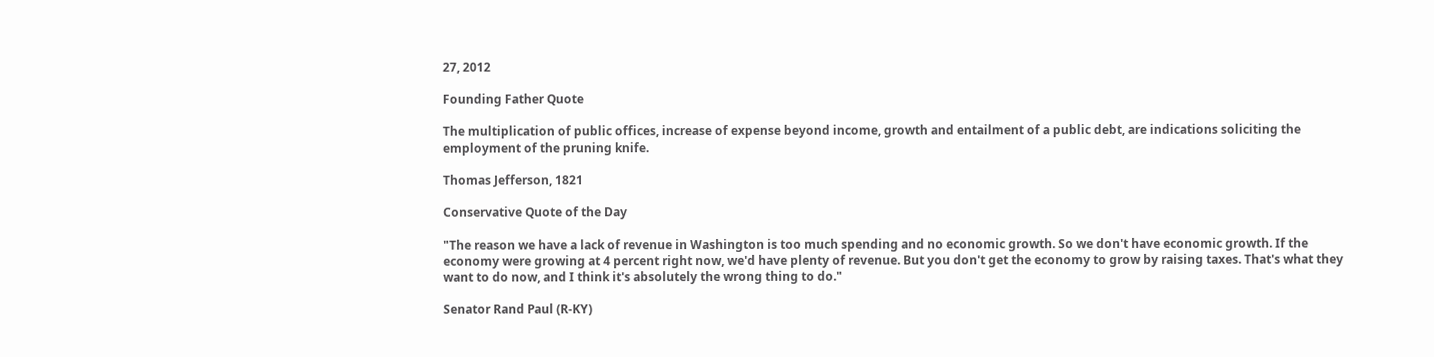27, 2012

Founding Father Quote

The multiplication of public offices, increase of expense beyond income, growth and entailment of a public debt, are indications soliciting the employment of the pruning knife.

Thomas Jefferson, 1821

Conservative Quote of the Day

"The reason we have a lack of revenue in Washington is too much spending and no economic growth. So we don't have economic growth. If the economy were growing at 4 percent right now, we'd have plenty of revenue. But you don't get the economy to grow by raising taxes. That's what they want to do now, and I think it's absolutely the wrong thing to do."

Senator Rand Paul (R-KY)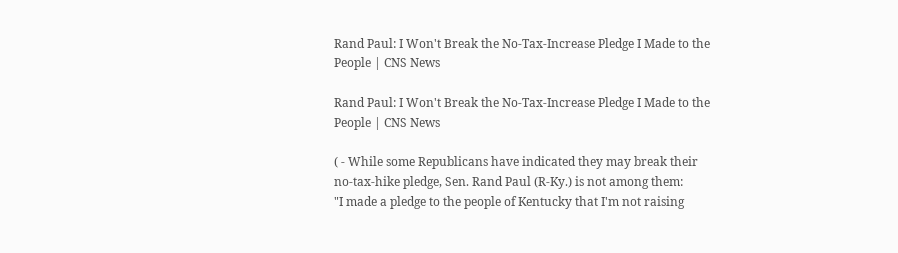Rand Paul: I Won't Break the No-Tax-Increase Pledge I Made to the People | CNS News

Rand Paul: I Won't Break the No-Tax-Increase Pledge I Made to the People | CNS News

( - While some Republicans have indicated they may break their no-tax-hike pledge, Sen. Rand Paul (R-Ky.) is not among them:
"I made a pledge to the people of Kentucky that I'm not raising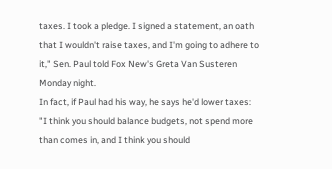taxes. I took a pledge. I signed a statement, an oath that I wouldn't raise taxes, and I'm going to adhere to it," Sen. Paul told Fox New's Greta Van Susteren Monday night.
In fact, if Paul had his way, he says he'd lower taxes:
"I think you should balance budgets, not spend more than comes in, and I think you should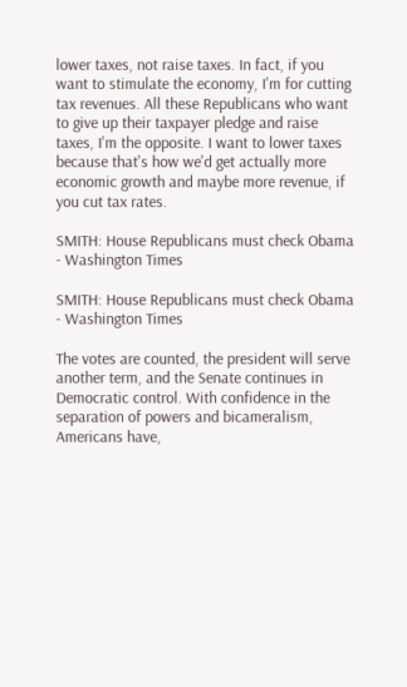lower taxes, not raise taxes. In fact, if you want to stimulate the economy, I'm for cutting tax revenues. All these Republicans who want to give up their taxpayer pledge and raise taxes, I'm the opposite. I want to lower taxes because that's how we'd get actually more economic growth and maybe more revenue, if you cut tax rates.

SMITH: House Republicans must check Obama - Washington Times

SMITH: House Republicans must check Obama - Washington Times

The votes are counted, the president will serve another term, and the Senate continues in Democratic control. With confidence in the separation of powers and bicameralism, Americans have,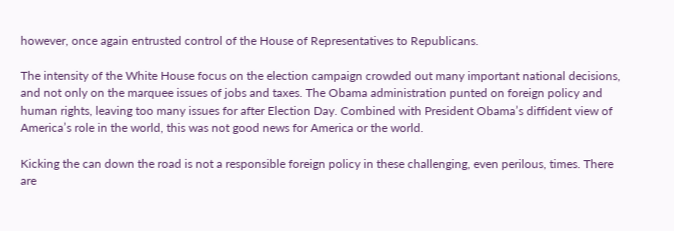however, once again entrusted control of the House of Representatives to Republicans.

The intensity of the White House focus on the election campaign crowded out many important national decisions, and not only on the marquee issues of jobs and taxes. The Obama administration punted on foreign policy and human rights, leaving too many issues for after Election Day. Combined with President Obama’s diffident view of America’s role in the world, this was not good news for America or the world.

Kicking the can down the road is not a responsible foreign policy in these challenging, even perilous, times. There are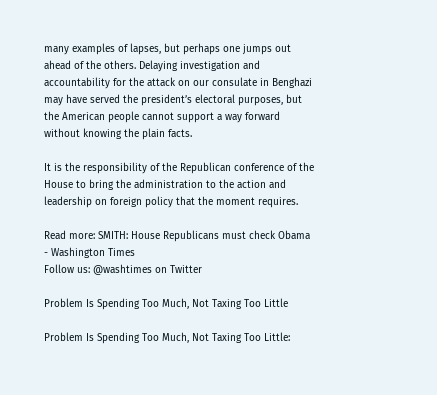many examples of lapses, but perhaps one jumps out ahead of the others. Delaying investigation and accountability for the attack on our consulate in Benghazi may have served the president’s electoral purposes, but the American people cannot support a way forward without knowing the plain facts.

It is the responsibility of the Republican conference of the House to bring the administration to the action and leadership on foreign policy that the moment requires.

Read more: SMITH: House Republicans must check Obama - Washington Times
Follow us: @washtimes on Twitter

Problem Is Spending Too Much, Not Taxing Too Little

Problem Is Spending Too Much, Not Taxing Too Little: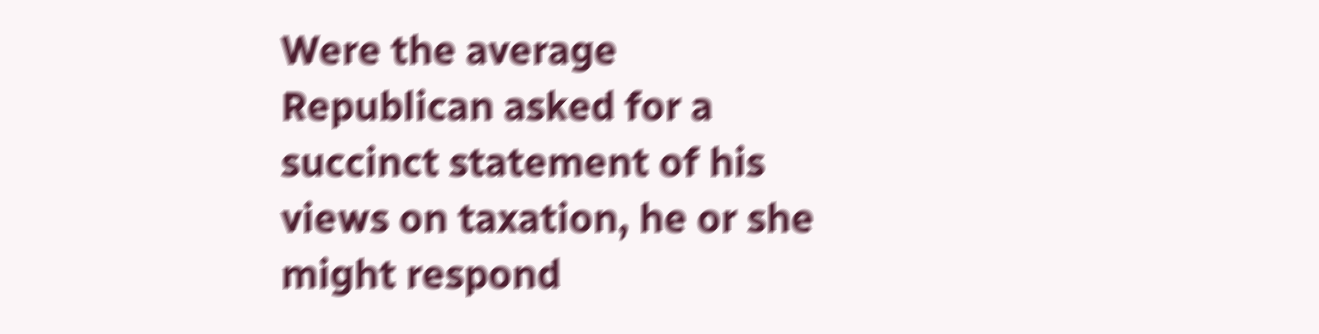Were the average Republican asked for a succinct statement of his views on taxation, he or she might respond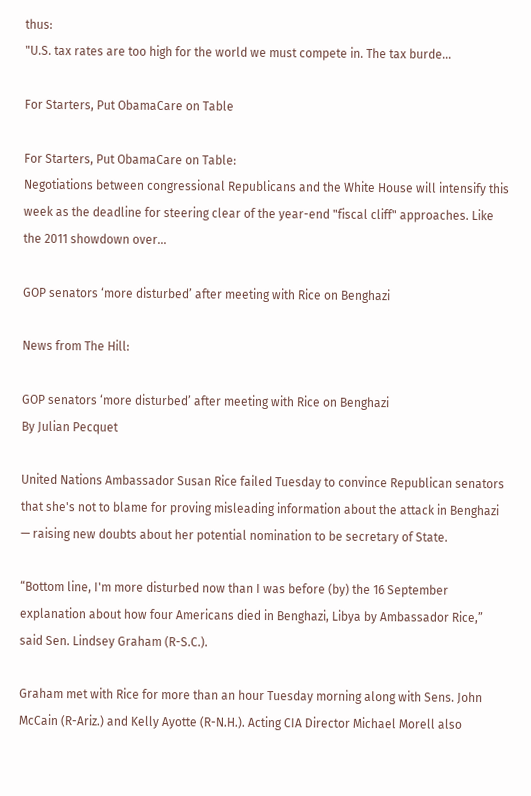thus:
"U.S. tax rates are too high for the world we must compete in. The tax burde...

For Starters, Put ObamaCare on Table

For Starters, Put ObamaCare on Table:
Negotiations between congressional Republicans and the White House will intensify this week as the deadline for steering clear of the year-end "fiscal cliff" approaches. Like the 2011 showdown over...

GOP senators ‘more disturbed’ after meeting with Rice on Benghazi

News from The Hill:

GOP senators ‘more disturbed’ after meeting with Rice on Benghazi
By Julian Pecquet

United Nations Ambassador Susan Rice failed Tuesday to convince Republican senators that she's not to blame for proving misleading information about the attack in Benghazi — raising new doubts about her potential nomination to be secretary of State.

“Bottom line, I'm more disturbed now than I was before (by) the 16 September explanation about how four Americans died in Benghazi, Libya by Ambassador Rice,” said Sen. Lindsey Graham (R-S.C.).

Graham met with Rice for more than an hour Tuesday morning along with Sens. John McCain (R-Ariz.) and Kelly Ayotte (R-N.H.). Acting CIA Director Michael Morell also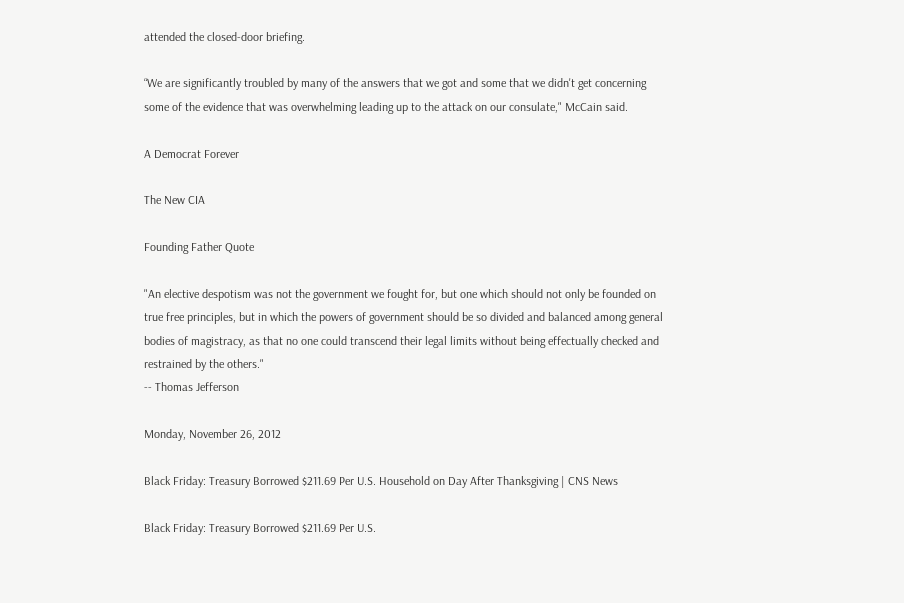attended the closed-door briefing.

“We are significantly troubled by many of the answers that we got and some that we didn't get concerning some of the evidence that was overwhelming leading up to the attack on our consulate," McCain said.

A Democrat Forever

The New CIA

Founding Father Quote

"An elective despotism was not the government we fought for, but one which should not only be founded on true free principles, but in which the powers of government should be so divided and balanced among general bodies of magistracy, as that no one could transcend their legal limits without being effectually checked and restrained by the others."
-- Thomas Jefferson

Monday, November 26, 2012

Black Friday: Treasury Borrowed $211.69 Per U.S. Household on Day After Thanksgiving | CNS News

Black Friday: Treasury Borrowed $211.69 Per U.S.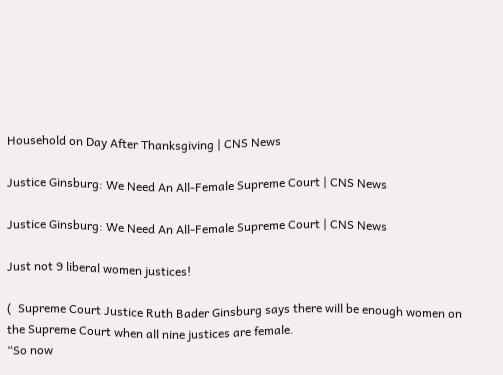Household on Day After Thanksgiving | CNS News

Justice Ginsburg: We Need An All-Female Supreme Court | CNS News

Justice Ginsburg: We Need An All-Female Supreme Court | CNS News

Just not 9 liberal women justices!

(  Supreme Court Justice Ruth Bader Ginsburg says there will be enough women on the Supreme Court when all nine justices are female.
“So now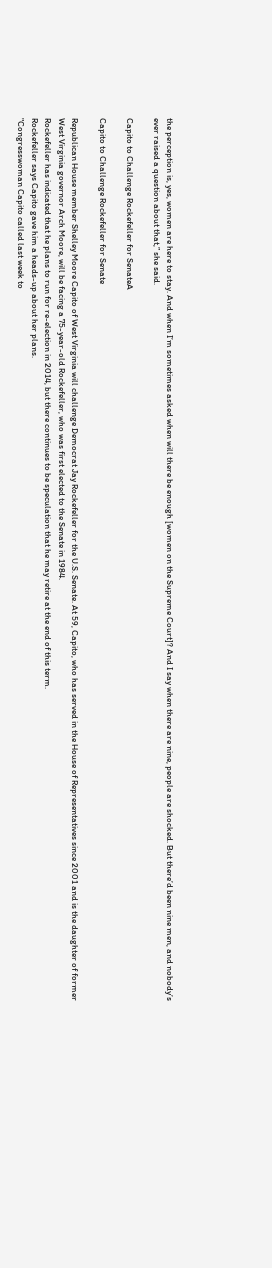the perception is, yes, women are here to stay. And when I’m sometimes asked when will there be enough [women on the Supreme Court]? And I say when there are nine, people are shocked. But there’d been nine men, and nobody’s ever raised a question about that,” she said.

Capito to Challenge Rockefeller for SenateA

Capito to Challenge Rockefeller for Senate

Republican House member Shelley Moore Capito of West Virginia will challenge Democrat Jay Rockefeller for the U.S. Senate. At 59, Capito, who has served in the House of Representatives since 2001 and is the daughter of former West Virginia governor Arch Moore, will be facing a 75-year-old Rockefeller, who was first elected to the Senate in 1984.
Rockefeller has indicated that he plans to run for re-election in 2014, but there continues to be speculation that he may retire at the end of this term.
Rockefeller says Capito gave him a heads-up about her plans.
"Congresswoman Capito called last week to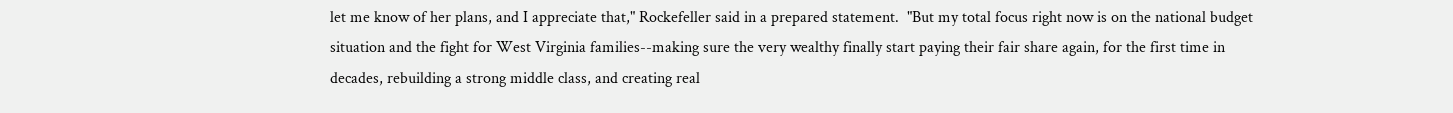let me know of her plans, and I appreciate that," Rockefeller said in a prepared statement.  "But my total focus right now is on the national budget situation and the fight for West Virginia families--making sure the very wealthy finally start paying their fair share again, for the first time in decades, rebuilding a strong middle class, and creating real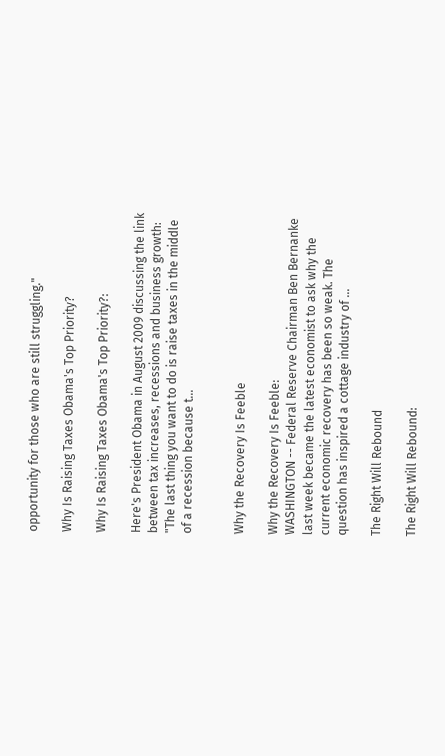opportunity for those who are still struggling."

Why Is Raising Taxes Obama's Top Priority?

Why Is Raising Taxes Obama's Top Priority?:

Here's President Obama in August 2009 discussing the link between tax increases, recessions and business growth: "The last thing you want to do is raise taxes in the middle of a recession because t...


Why the Recovery Is Feeble

Why the Recovery Is Feeble:
WASHINGTON -- Federal Reserve Chairman Ben Bernanke last week became the latest economist to ask why the current economic recovery has been so weak. The question has inspired a cottage industry of ...

The Right Will Rebound

The Right Will Rebound: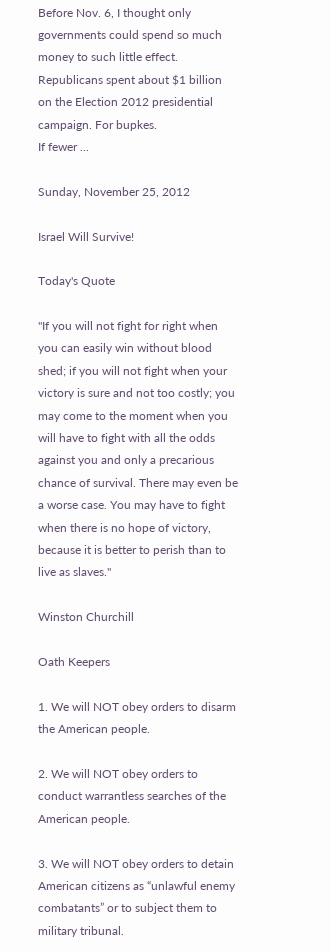Before Nov. 6, I thought only governments could spend so much money to such little effect. Republicans spent about $1 billion on the Election 2012 presidential campaign. For bupkes.
If fewer ...

Sunday, November 25, 2012

Israel Will Survive!

Today's Quote

"If you will not fight for right when you can easily win without blood shed; if you will not fight when your victory is sure and not too costly; you may come to the moment when you will have to fight with all the odds against you and only a precarious chance of survival. There may even be a worse case. You may have to fight when there is no hope of victory, because it is better to perish than to live as slaves."

Winston Churchill

Oath Keepers

1. We will NOT obey orders to disarm the American people.

2. We will NOT obey orders to conduct warrantless searches of the American people.

3. We will NOT obey orders to detain American citizens as “unlawful enemy combatants” or to subject them to military tribunal.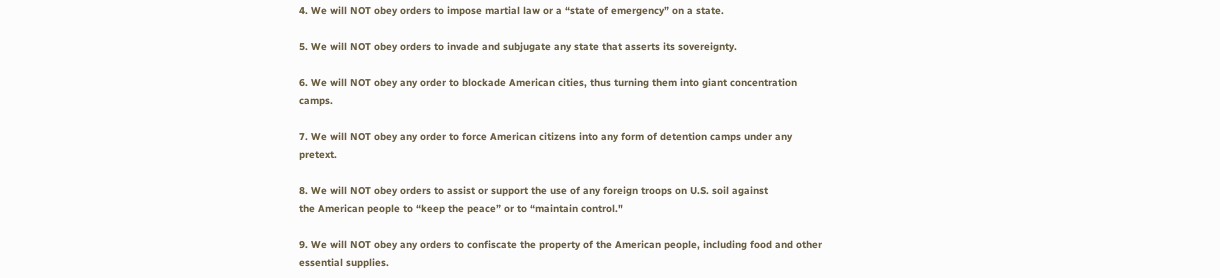4. We will NOT obey orders to impose martial law or a “state of emergency” on a state.

5. We will NOT obey orders to invade and subjugate any state that asserts its sovereignty.

6. We will NOT obey any order to blockade American cities, thus turning them into giant concentration camps.

7. We will NOT obey any order to force American citizens into any form of detention camps under any pretext.

8. We will NOT obey orders to assist or support the use of any foreign troops on U.S. soil against
the American people to “keep the peace” or to “maintain control."

9. We will NOT obey any orders to confiscate the property of the American people, including food and other essential supplies.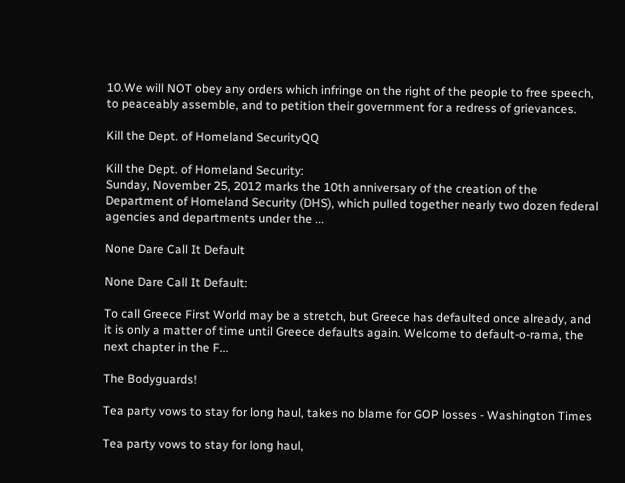10.We will NOT obey any orders which infringe on the right of the people to free speech, to peaceably assemble, and to petition their government for a redress of grievances.

Kill the Dept. of Homeland SecurityQQ

Kill the Dept. of Homeland Security:
Sunday, November 25, 2012 marks the 10th anniversary of the creation of the Department of Homeland Security (DHS), which pulled together nearly two dozen federal agencies and departments under the ...

None Dare Call It Default

None Dare Call It Default:

To call Greece First World may be a stretch, but Greece has defaulted once already, and it is only a matter of time until Greece defaults again. Welcome to default-o-rama, the next chapter in the F...

The Bodyguards!

Tea party vows to stay for long haul, takes no blame for GOP losses - Washington Times

Tea party vows to stay for long haul,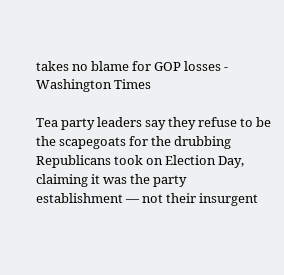takes no blame for GOP losses - Washington Times

Tea party leaders say they refuse to be the scapegoats for the drubbing Republicans took on Election Day, claiming it was the party establishment — not their insurgent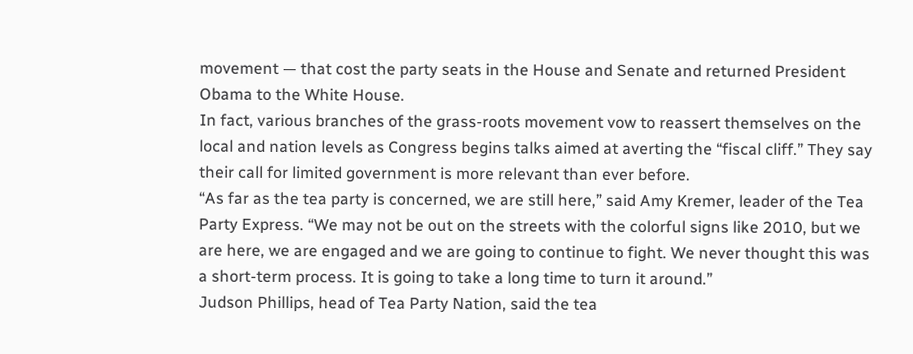movement — that cost the party seats in the House and Senate and returned President Obama to the White House.
In fact, various branches of the grass-roots movement vow to reassert themselves on the local and nation levels as Congress begins talks aimed at averting the “fiscal cliff.” They say their call for limited government is more relevant than ever before.
“As far as the tea party is concerned, we are still here,” said Amy Kremer, leader of the Tea Party Express. “We may not be out on the streets with the colorful signs like 2010, but we are here, we are engaged and we are going to continue to fight. We never thought this was a short-term process. It is going to take a long time to turn it around.”
Judson Phillips, head of Tea Party Nation, said the tea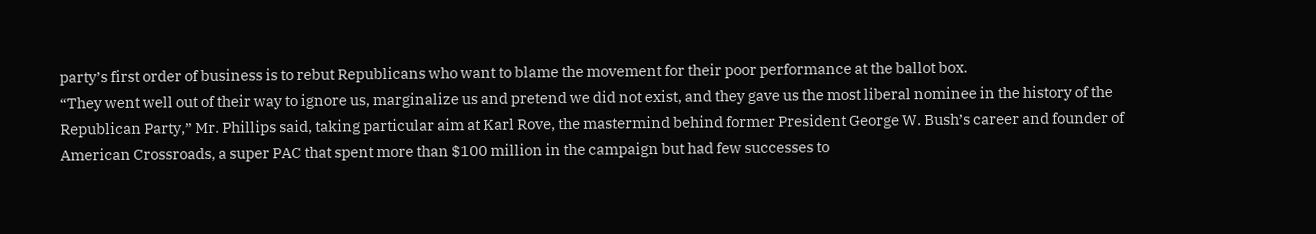party’s first order of business is to rebut Republicans who want to blame the movement for their poor performance at the ballot box.
“They went well out of their way to ignore us, marginalize us and pretend we did not exist, and they gave us the most liberal nominee in the history of the Republican Party,” Mr. Phillips said, taking particular aim at Karl Rove, the mastermind behind former President George W. Bush’s career and founder of American Crossroads, a super PAC that spent more than $100 million in the campaign but had few successes to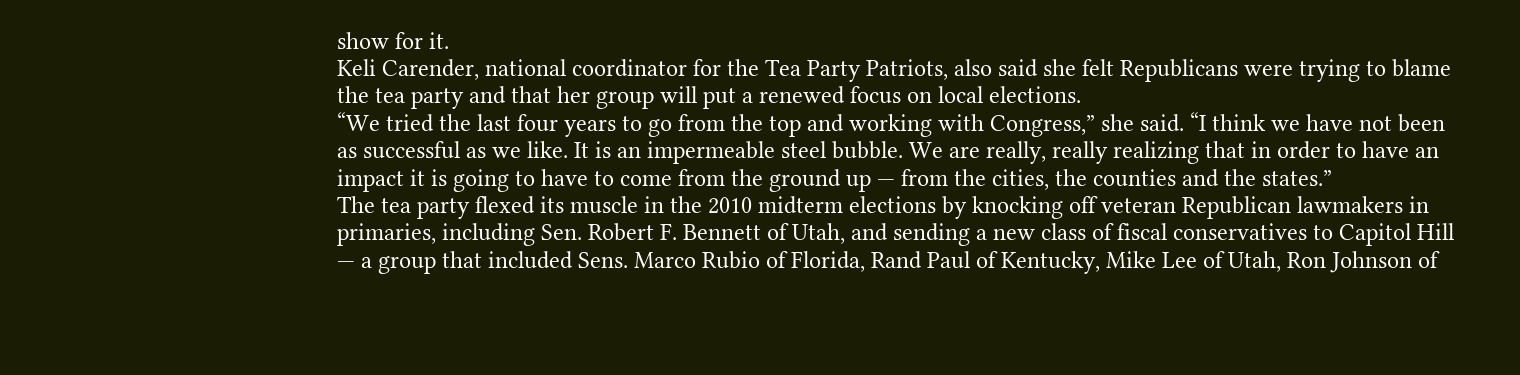show for it.
Keli Carender, national coordinator for the Tea Party Patriots, also said she felt Republicans were trying to blame the tea party and that her group will put a renewed focus on local elections.
“We tried the last four years to go from the top and working with Congress,” she said. “I think we have not been as successful as we like. It is an impermeable steel bubble. We are really, really realizing that in order to have an impact it is going to have to come from the ground up — from the cities, the counties and the states.”
The tea party flexed its muscle in the 2010 midterm elections by knocking off veteran Republican lawmakers in primaries, including Sen. Robert F. Bennett of Utah, and sending a new class of fiscal conservatives to Capitol Hill — a group that included Sens. Marco Rubio of Florida, Rand Paul of Kentucky, Mike Lee of Utah, Ron Johnson of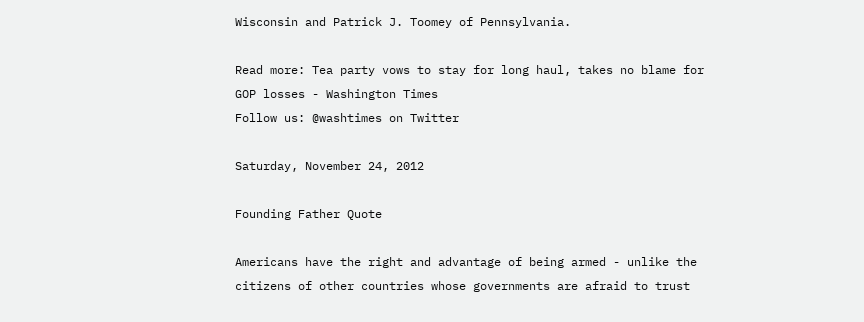Wisconsin and Patrick J. Toomey of Pennsylvania.

Read more: Tea party vows to stay for long haul, takes no blame for GOP losses - Washington Times
Follow us: @washtimes on Twitter

Saturday, November 24, 2012

Founding Father Quote

Americans have the right and advantage of being armed - unlike the citizens of other countries whose governments are afraid to trust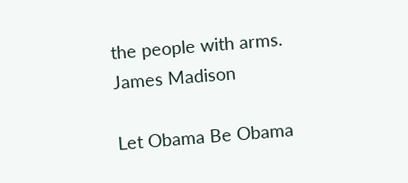the people with arms.
James Madison

Let Obama Be Obama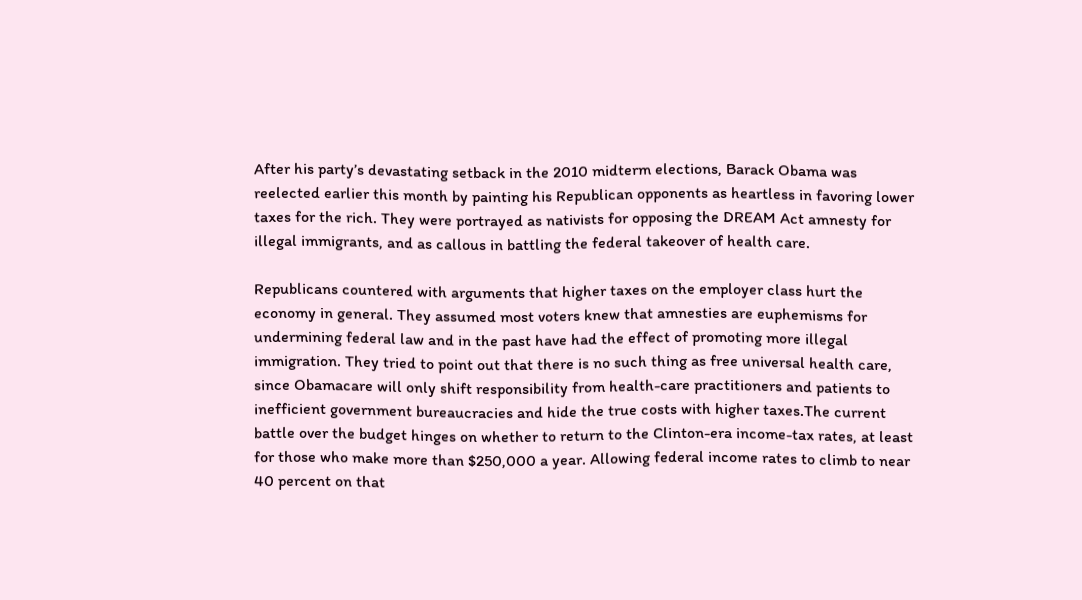After his party’s devastating setback in the 2010 midterm elections, Barack Obama was reelected earlier this month by painting his Republican opponents as heartless in favoring lower taxes for the rich. They were portrayed as nativists for opposing the DREAM Act amnesty for illegal immigrants, and as callous in battling the federal takeover of health care.

Republicans countered with arguments that higher taxes on the employer class hurt the economy in general. They assumed most voters knew that amnesties are euphemisms for undermining federal law and in the past have had the effect of promoting more illegal immigration. They tried to point out that there is no such thing as free universal health care, since Obamacare will only shift responsibility from health-care practitioners and patients to inefficient government bureaucracies and hide the true costs with higher taxes.The current battle over the budget hinges on whether to return to the Clinton-era income-tax rates, at least for those who make more than $250,000 a year. Allowing federal income rates to climb to near 40 percent on that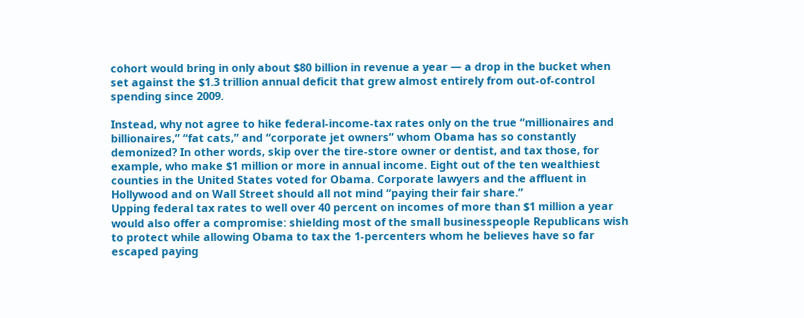cohort would bring in only about $80 billion in revenue a year — a drop in the bucket when set against the $1.3 trillion annual deficit that grew almost entirely from out-of-control spending since 2009.

Instead, why not agree to hike federal-income-tax rates only on the true “millionaires and billionaires,” “fat cats,” and “corporate jet owners” whom Obama has so constantly demonized? In other words, skip over the tire-store owner or dentist, and tax those, for example, who make $1 million or more in annual income. Eight out of the ten wealthiest counties in the United States voted for Obama. Corporate lawyers and the affluent in Hollywood and on Wall Street should all not mind “paying their fair share.”
Upping federal tax rates to well over 40 percent on incomes of more than $1 million a year would also offer a compromise: shielding most of the small businesspeople Republicans wish to protect while allowing Obama to tax the 1-percenters whom he believes have so far escaped paying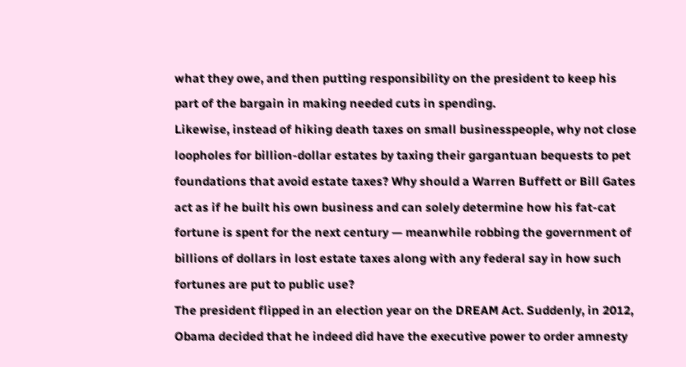what they owe, and then putting responsibility on the president to keep his part of the bargain in making needed cuts in spending.
Likewise, instead of hiking death taxes on small businesspeople, why not close loopholes for billion-dollar estates by taxing their gargantuan bequests to pet foundations that avoid estate taxes? Why should a Warren Buffett or Bill Gates act as if he built his own business and can solely determine how his fat-cat fortune is spent for the next century — meanwhile robbing the government of billions of dollars in lost estate taxes along with any federal say in how such fortunes are put to public use?
The president flipped in an election year on the DREAM Act. Suddenly, in 2012, Obama decided that he indeed did have the executive power to order amnesty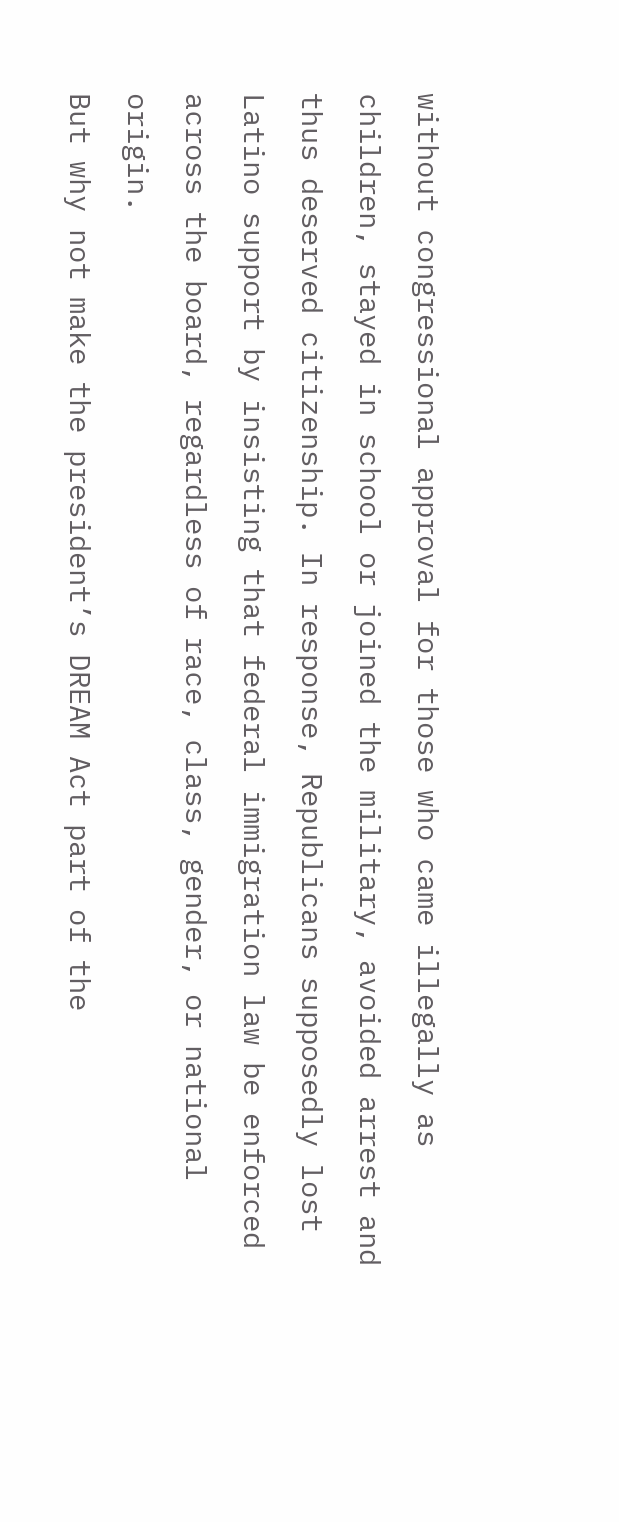without congressional approval for those who came illegally as children, stayed in school or joined the military, avoided arrest and thus deserved citizenship. In response, Republicans supposedly lost Latino support by insisting that federal immigration law be enforced across the board, regardless of race, class, gender, or national origin.
But why not make the president’s DREAM Act part of the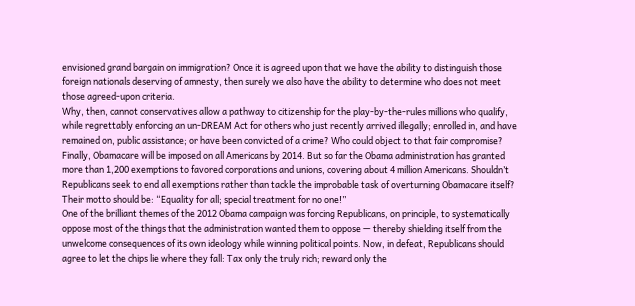envisioned grand bargain on immigration? Once it is agreed upon that we have the ability to distinguish those foreign nationals deserving of amnesty, then surely we also have the ability to determine who does not meet those agreed-upon criteria.
Why, then, cannot conservatives allow a pathway to citizenship for the play-by-the-rules millions who qualify, while regrettably enforcing an un-DREAM Act for others who just recently arrived illegally; enrolled in, and have remained on, public assistance; or have been convicted of a crime? Who could object to that fair compromise?
Finally, Obamacare will be imposed on all Americans by 2014. But so far the Obama administration has granted more than 1,200 exemptions to favored corporations and unions, covering about 4 million Americans. Shouldn’t Republicans seek to end all exemptions rather than tackle the improbable task of overturning Obamacare itself? Their motto should be: “Equality for all; special treatment for no one!”
One of the brilliant themes of the 2012 Obama campaign was forcing Republicans, on principle, to systematically oppose most of the things that the administration wanted them to oppose — thereby shielding itself from the unwelcome consequences of its own ideology while winning political points. Now, in defeat, Republicans should agree to let the chips lie where they fall: Tax only the truly rich; reward only the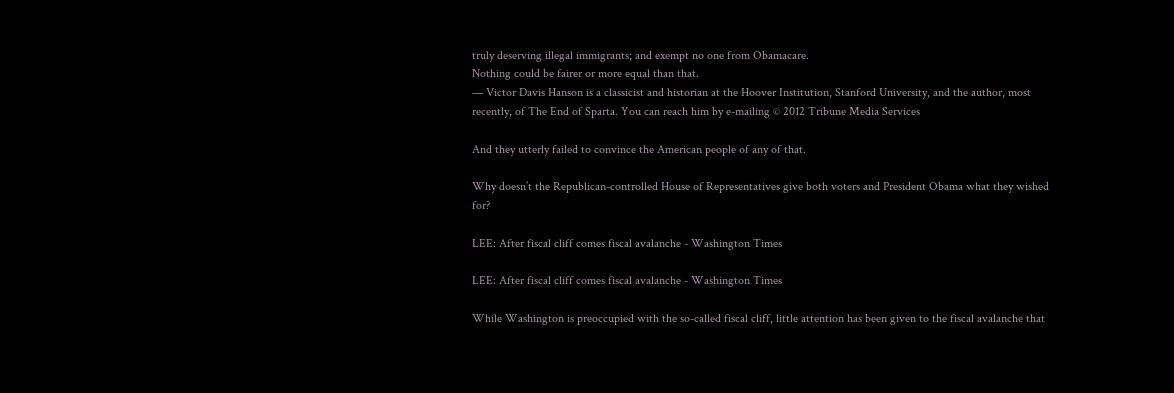truly deserving illegal immigrants; and exempt no one from Obamacare.
Nothing could be fairer or more equal than that.
— Victor Davis Hanson is a classicist and historian at the Hoover Institution, Stanford University, and the author, most recently, of The End of Sparta. You can reach him by e-mailing © 2012 Tribune Media Services

And they utterly failed to convince the American people of any of that.

Why doesn’t the Republican-controlled House of Representatives give both voters and President Obama what they wished for?

LEE: After fiscal cliff comes fiscal avalanche - Washington Times

LEE: After fiscal cliff comes fiscal avalanche - Washington Times

While Washington is preoccupied with the so-called fiscal cliff, little attention has been given to the fiscal avalanche that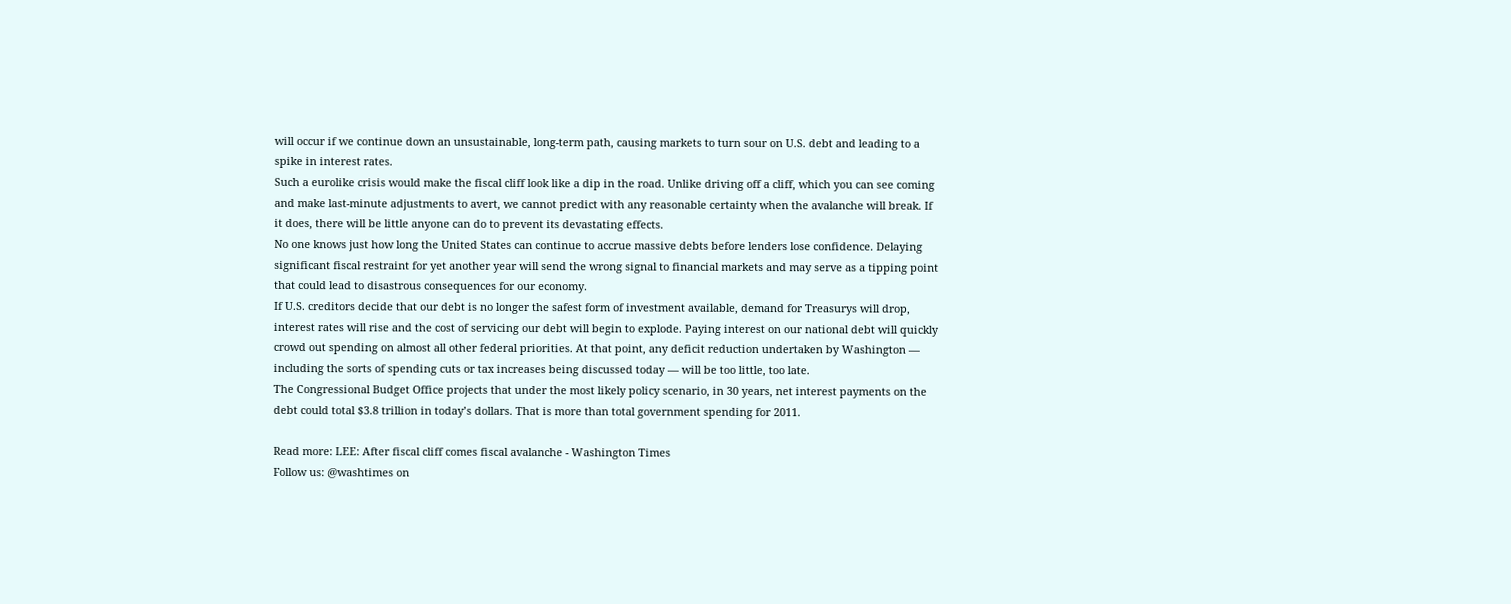will occur if we continue down an unsustainable, long-term path, causing markets to turn sour on U.S. debt and leading to a spike in interest rates.
Such a eurolike crisis would make the fiscal cliff look like a dip in the road. Unlike driving off a cliff, which you can see coming and make last-minute adjustments to avert, we cannot predict with any reasonable certainty when the avalanche will break. If it does, there will be little anyone can do to prevent its devastating effects.
No one knows just how long the United States can continue to accrue massive debts before lenders lose confidence. Delaying significant fiscal restraint for yet another year will send the wrong signal to financial markets and may serve as a tipping point that could lead to disastrous consequences for our economy.
If U.S. creditors decide that our debt is no longer the safest form of investment available, demand for Treasurys will drop, interest rates will rise and the cost of servicing our debt will begin to explode. Paying interest on our national debt will quickly crowd out spending on almost all other federal priorities. At that point, any deficit reduction undertaken by Washington — including the sorts of spending cuts or tax increases being discussed today — will be too little, too late.
The Congressional Budget Office projects that under the most likely policy scenario, in 30 years, net interest payments on the debt could total $3.8 trillion in today’s dollars. That is more than total government spending for 2011.

Read more: LEE: After fiscal cliff comes fiscal avalanche - Washington Times
Follow us: @washtimes on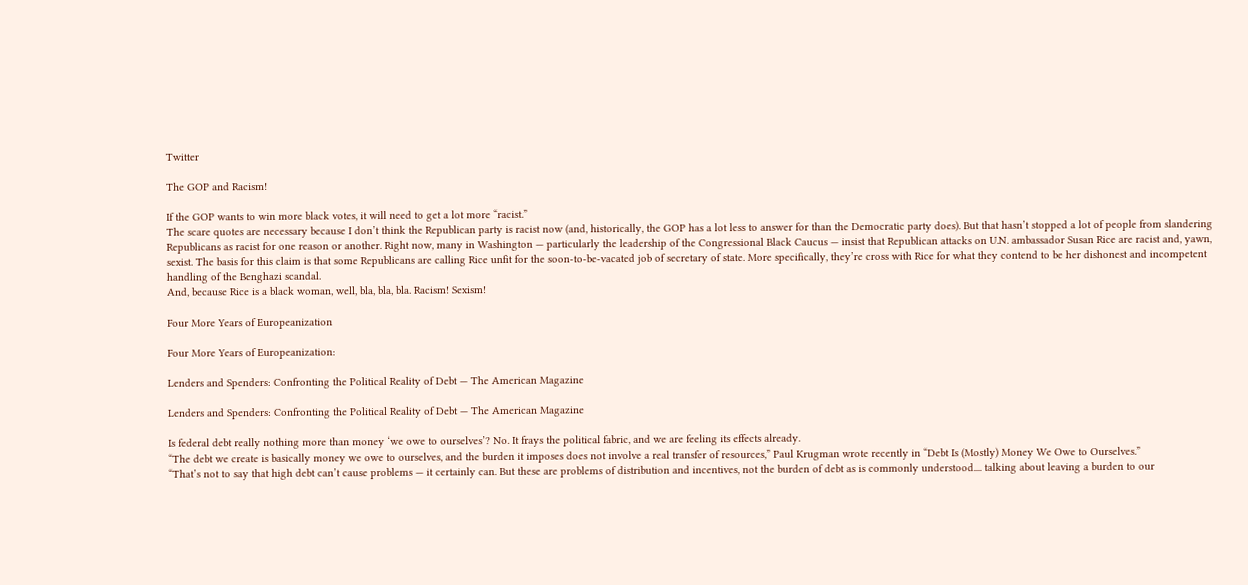Twitter

The GOP and Racism!

If the GOP wants to win more black votes, it will need to get a lot more “racist.”
The scare quotes are necessary because I don’t think the Republican party is racist now (and, historically, the GOP has a lot less to answer for than the Democratic party does). But that hasn’t stopped a lot of people from slandering Republicans as racist for one reason or another. Right now, many in Washington — particularly the leadership of the Congressional Black Caucus — insist that Republican attacks on U.N. ambassador Susan Rice are racist and, yawn, sexist. The basis for this claim is that some Republicans are calling Rice unfit for the soon-to-be-vacated job of secretary of state. More specifically, they’re cross with Rice for what they contend to be her dishonest and incompetent handling of the Benghazi scandal.
And, because Rice is a black woman, well, bla, bla, bla. Racism! Sexism!

Four More Years of Europeanization

Four More Years of Europeanization:

Lenders and Spenders: Confronting the Political Reality of Debt — The American Magazine

Lenders and Spenders: Confronting the Political Reality of Debt — The American Magazine

Is federal debt really nothing more than money ‘we owe to ourselves’? No. It frays the political fabric, and we are feeling its effects already.
“The debt we create is basically money we owe to ourselves, and the burden it imposes does not involve a real transfer of resources,” Paul Krugman wrote recently in “Debt Is (Mostly) Money We Owe to Ourselves.”
“That’s not to say that high debt can’t cause problems — it certainly can. But these are problems of distribution and incentives, not the burden of debt as is commonly understood.... talking about leaving a burden to our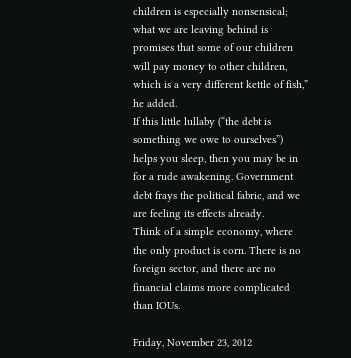children is especially nonsensical; what we are leaving behind is promises that some of our children will pay money to other children, which is a very different kettle of fish,” he added.
If this little lullaby (“the debt is something we owe to ourselves”) helps you sleep, then you may be in for a rude awakening. Government debt frays the political fabric, and we are feeling its effects already.
Think of a simple economy, where the only product is corn. There is no foreign sector, and there are no financial claims more complicated than IOUs.

Friday, November 23, 2012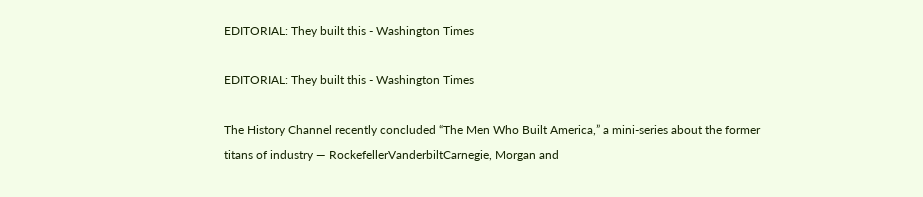EDITORIAL: They built this - Washington Times

EDITORIAL: They built this - Washington Times

The History Channel recently concluded “The Men Who Built America,” a mini-series about the former titans of industry — RockefellerVanderbiltCarnegie, Morgan and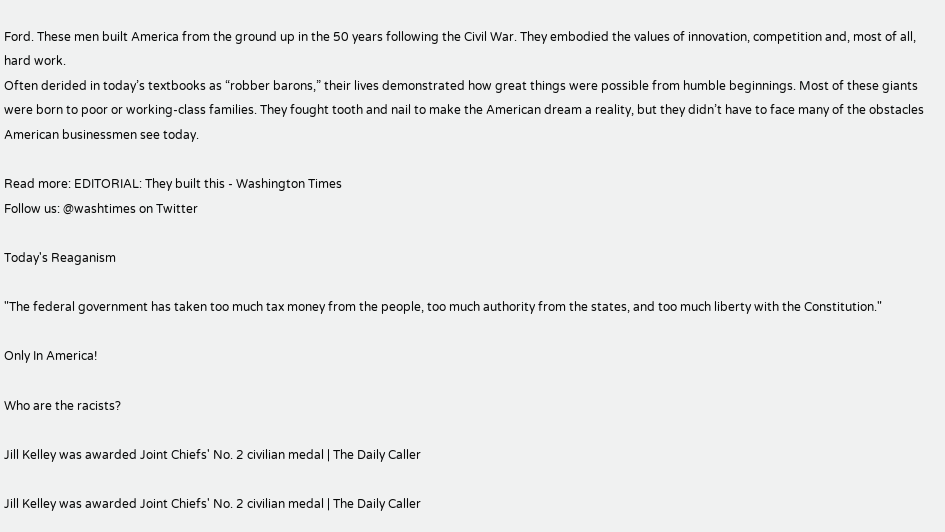Ford. These men built America from the ground up in the 50 years following the Civil War. They embodied the values of innovation, competition and, most of all, hard work.
Often derided in today’s textbooks as “robber barons,” their lives demonstrated how great things were possible from humble beginnings. Most of these giants were born to poor or working-class families. They fought tooth and nail to make the American dream a reality, but they didn’t have to face many of the obstacles American businessmen see today.

Read more: EDITORIAL: They built this - Washington Times
Follow us: @washtimes on Twitter

Today's Reaganism

"The federal government has taken too much tax money from the people, too much authority from the states, and too much liberty with the Constitution."

Only In America!

Who are the racists?

Jill Kelley was awarded Joint Chiefs' No. 2 civilian medal | The Daily Caller

Jill Kelley was awarded Joint Chiefs' No. 2 civilian medal | The Daily Caller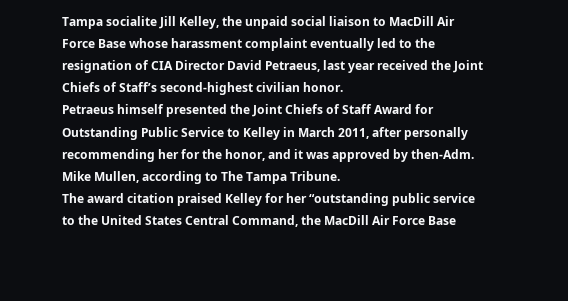Tampa socialite Jill Kelley, the unpaid social liaison to MacDill Air Force Base whose harassment complaint eventually led to the resignation of CIA Director David Petraeus, last year received the Joint Chiefs of Staff’s second-highest civilian honor.
Petraeus himself presented the Joint Chiefs of Staff Award for Outstanding Public Service to Kelley in March 2011, after personally recommending her for the honor, and it was approved by then-Adm. Mike Mullen, according to The Tampa Tribune.
The award citation praised Kelley for her “outstanding public service to the United States Central Command, the MacDill Air Force Base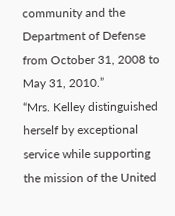community and the Department of Defense from October 31, 2008 to May 31, 2010.”
“Mrs. Kelley distinguished herself by exceptional service while supporting the mission of the United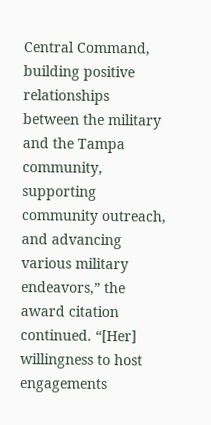Central Command, building positive relationships between the military and the Tampa community, supporting community outreach, and advancing various military endeavors,” the award citation continued. “[Her] willingness to host engagements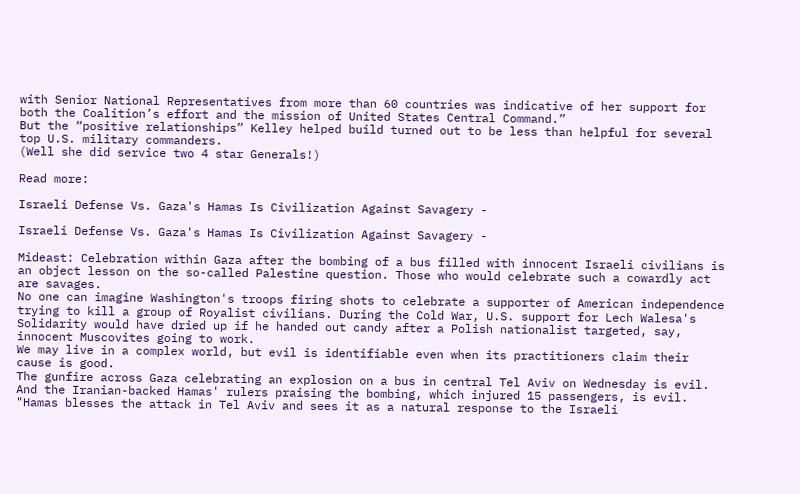with Senior National Representatives from more than 60 countries was indicative of her support for both the Coalition’s effort and the mission of United States Central Command.”
But the “positive relationships” Kelley helped build turned out to be less than helpful for several top U.S. military commanders.
(Well she did service two 4 star Generals!)

Read more:

Israeli Defense Vs. Gaza's Hamas Is Civilization Against Savagery -

Israeli Defense Vs. Gaza's Hamas Is Civilization Against Savagery -

Mideast: Celebration within Gaza after the bombing of a bus filled with innocent Israeli civilians is an object lesson on the so-called Palestine question. Those who would celebrate such a cowardly act are savages.
No one can imagine Washington's troops firing shots to celebrate a supporter of American independence trying to kill a group of Royalist civilians. During the Cold War, U.S. support for Lech Walesa's Solidarity would have dried up if he handed out candy after a Polish nationalist targeted, say, innocent Muscovites going to work.
We may live in a complex world, but evil is identifiable even when its practitioners claim their cause is good.
The gunfire across Gaza celebrating an explosion on a bus in central Tel Aviv on Wednesday is evil. And the Iranian-backed Hamas' rulers praising the bombing, which injured 15 passengers, is evil.
"Hamas blesses the attack in Tel Aviv and sees it as a natural response to the Israeli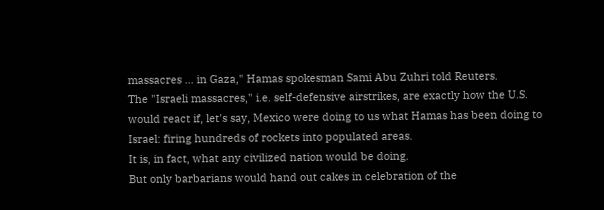massacres ... in Gaza," Hamas spokesman Sami Abu Zuhri told Reuters.
The "Israeli massacres," i.e. self-defensive airstrikes, are exactly how the U.S. would react if, let's say, Mexico were doing to us what Hamas has been doing to Israel: firing hundreds of rockets into populated areas.
It is, in fact, what any civilized nation would be doing.
But only barbarians would hand out cakes in celebration of the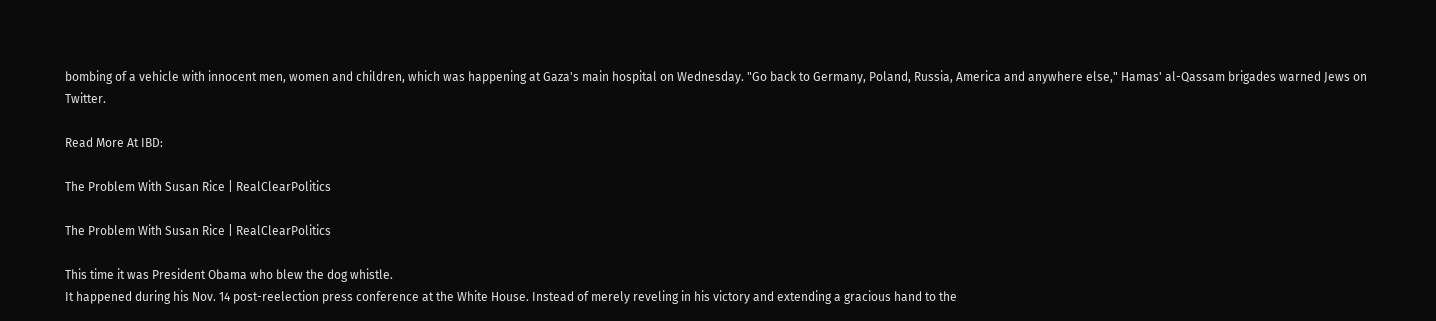bombing of a vehicle with innocent men, women and children, which was happening at Gaza's main hospital on Wednesday. "Go back to Germany, Poland, Russia, America and anywhere else," Hamas' al-Qassam brigades warned Jews on Twitter.

Read More At IBD:

The Problem With Susan Rice | RealClearPolitics

The Problem With Susan Rice | RealClearPolitics

This time it was President Obama who blew the dog whistle.
It happened during his Nov. 14 post-reelection press conference at the White House. Instead of merely reveling in his victory and extending a gracious hand to the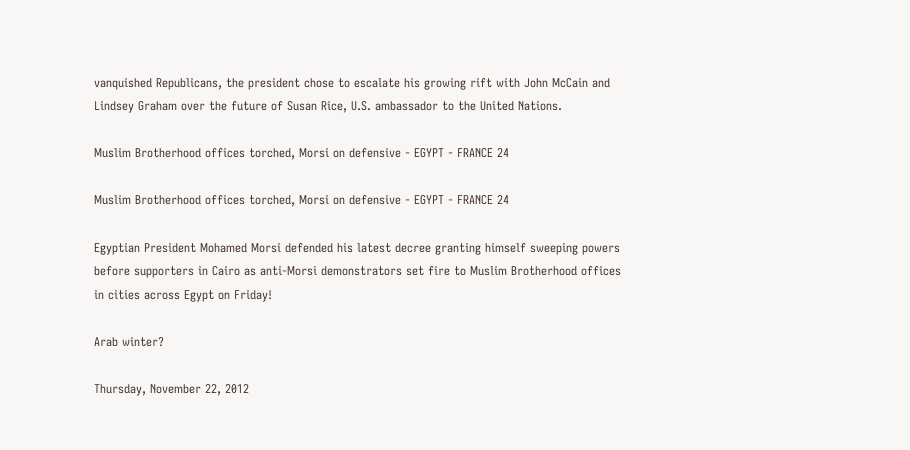vanquished Republicans, the president chose to escalate his growing rift with John McCain and Lindsey Graham over the future of Susan Rice, U.S. ambassador to the United Nations.

Muslim Brotherhood offices torched, Morsi on defensive - EGYPT - FRANCE 24

Muslim Brotherhood offices torched, Morsi on defensive - EGYPT - FRANCE 24

Egyptian President Mohamed Morsi defended his latest decree granting himself sweeping powers before supporters in Cairo as anti-Morsi demonstrators set fire to Muslim Brotherhood offices in cities across Egypt on Friday!

Arab winter?

Thursday, November 22, 2012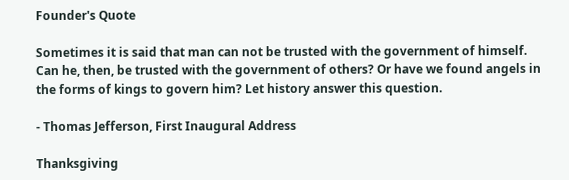Founder's Quote

Sometimes it is said that man can not be trusted with the government of himself. Can he, then, be trusted with the government of others? Or have we found angels in the forms of kings to govern him? Let history answer this question.

- Thomas Jefferson, First Inaugural Address

Thanksgiving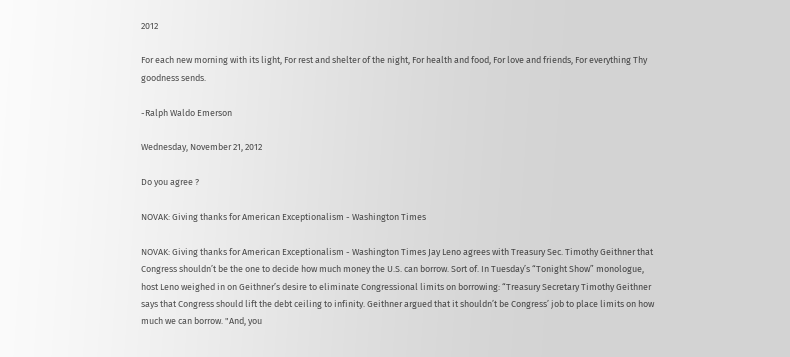2012

For each new morning with its light, For rest and shelter of the night, For health and food, For love and friends, For everything Thy goodness sends.

-Ralph Waldo Emerson

Wednesday, November 21, 2012

Do you agree ?

NOVAK: Giving thanks for American Exceptionalism - Washington Times

NOVAK: Giving thanks for American Exceptionalism - Washington Times Jay Leno agrees with Treasury Sec. Timothy Geithner that Congress shouldn’t be the one to decide how much money the U.S. can borrow. Sort of. In Tuesday’s “Tonight Show” monologue, host Leno weighed in on Geithner’s desire to eliminate Congressional limits on borrowing: “Treasury Secretary Timothy Geithner says that Congress should lift the debt ceiling to infinity. Geithner argued that it shouldn’t be Congress’ job to place limits on how much we can borrow. "And, you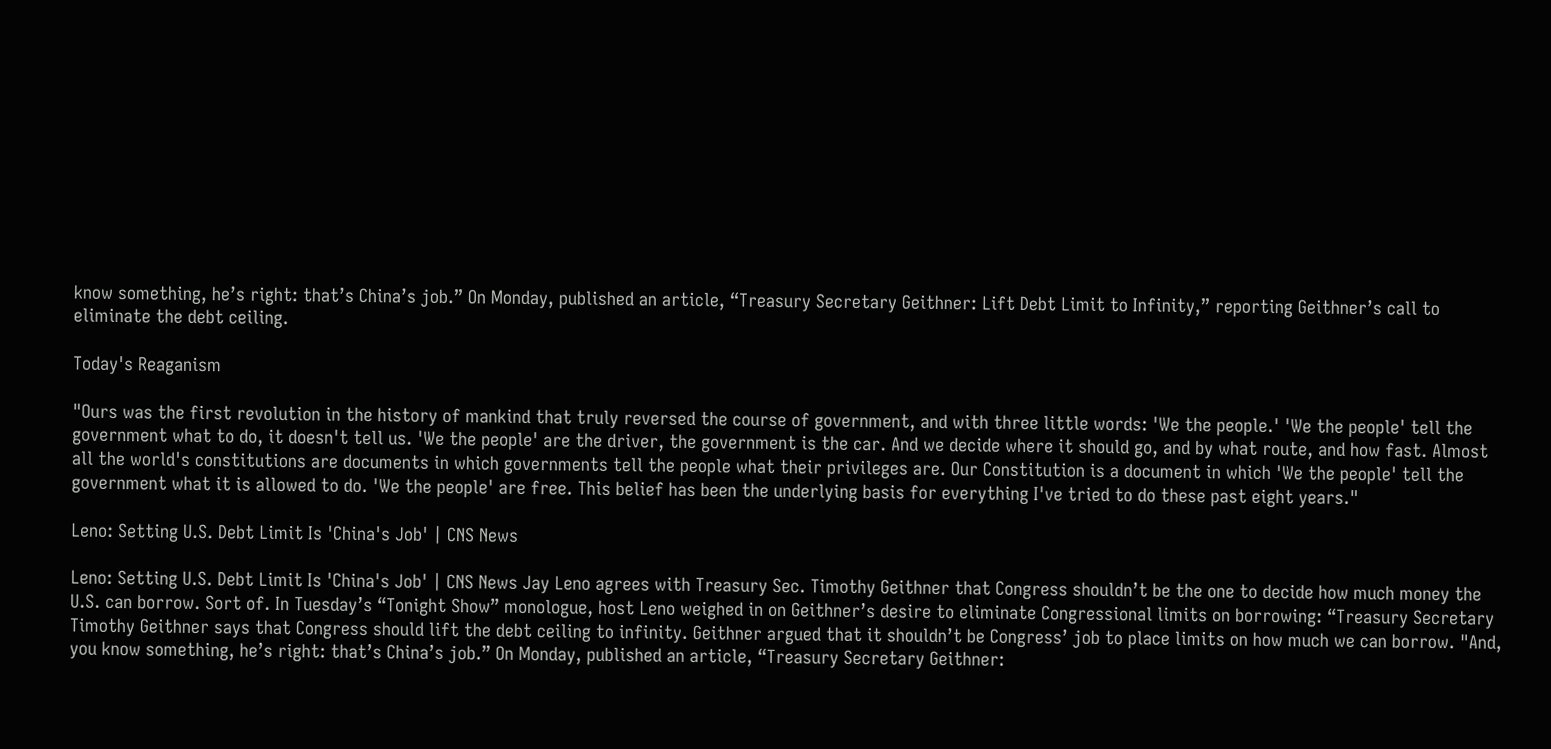know something, he’s right: that’s China’s job.” On Monday, published an article, “Treasury Secretary Geithner: Lift Debt Limit to Infinity,” reporting Geithner’s call to eliminate the debt ceiling.

Today's Reaganism

"Ours was the first revolution in the history of mankind that truly reversed the course of government, and with three little words: 'We the people.' 'We the people' tell the government what to do, it doesn't tell us. 'We the people' are the driver, the government is the car. And we decide where it should go, and by what route, and how fast. Almost all the world's constitutions are documents in which governments tell the people what their privileges are. Our Constitution is a document in which 'We the people' tell the government what it is allowed to do. 'We the people' are free. This belief has been the underlying basis for everything I've tried to do these past eight years."

Leno: Setting U.S. Debt Limit Is 'China's Job' | CNS News

Leno: Setting U.S. Debt Limit Is 'China's Job' | CNS News Jay Leno agrees with Treasury Sec. Timothy Geithner that Congress shouldn’t be the one to decide how much money the U.S. can borrow. Sort of. In Tuesday’s “Tonight Show” monologue, host Leno weighed in on Geithner’s desire to eliminate Congressional limits on borrowing: “Treasury Secretary Timothy Geithner says that Congress should lift the debt ceiling to infinity. Geithner argued that it shouldn’t be Congress’ job to place limits on how much we can borrow. "And, you know something, he’s right: that’s China’s job.” On Monday, published an article, “Treasury Secretary Geithner: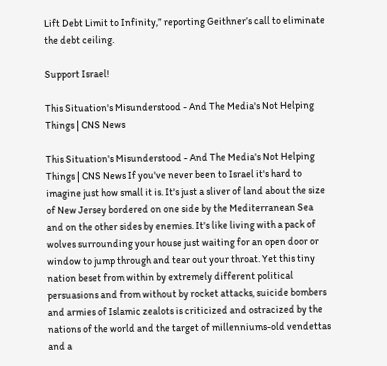Lift Debt Limit to Infinity,” reporting Geithner’s call to eliminate the debt ceiling.

Support Israel!

This Situation's Misunderstood - And The Media's Not Helping Things | CNS News

This Situation's Misunderstood - And The Media's Not Helping Things | CNS News If you've never been to Israel it's hard to imagine just how small it is. It's just a sliver of land about the size of New Jersey bordered on one side by the Mediterranean Sea and on the other sides by enemies. It's like living with a pack of wolves surrounding your house just waiting for an open door or window to jump through and tear out your throat. Yet this tiny nation beset from within by extremely different political persuasions and from without by rocket attacks, suicide bombers and armies of Islamic zealots is criticized and ostracized by the nations of the world and the target of millenniums-old vendettas and a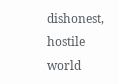dishonest, hostile world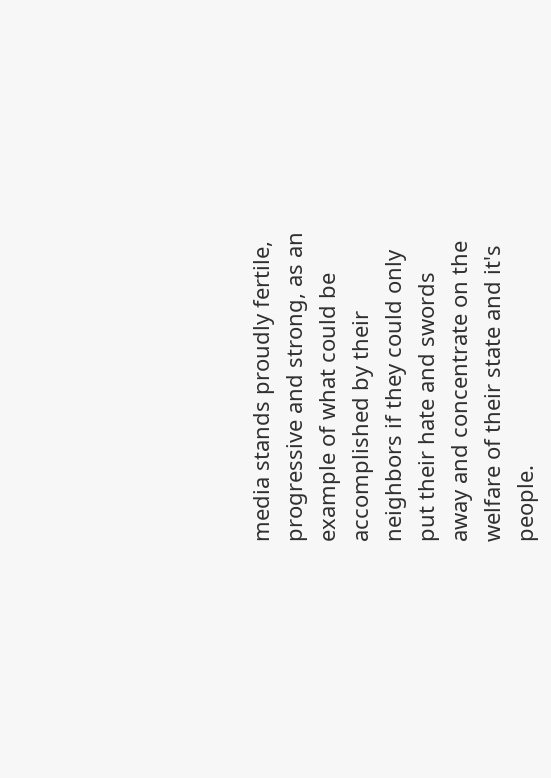media stands proudly fertile, progressive and strong, as an example of what could be accomplished by their neighbors if they could only put their hate and swords away and concentrate on the welfare of their state and it's people.